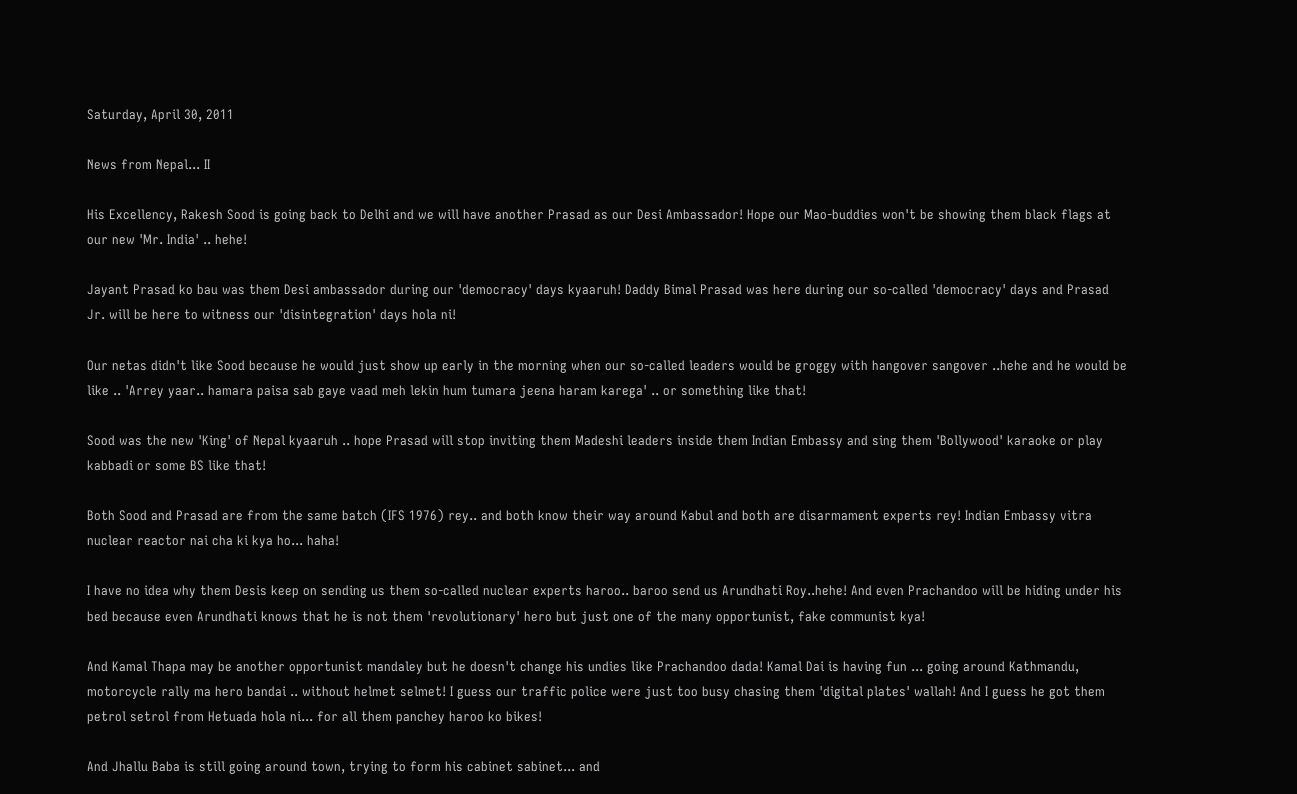Saturday, April 30, 2011

News from Nepal... II

His Excellency, Rakesh Sood is going back to Delhi and we will have another Prasad as our Desi Ambassador! Hope our Mao-buddies won't be showing them black flags at our new 'Mr. India' .. hehe!

Jayant Prasad ko bau was them Desi ambassador during our 'democracy' days kyaaruh! Daddy Bimal Prasad was here during our so-called 'democracy' days and Prasad Jr. will be here to witness our 'disintegration' days hola ni!

Our netas didn't like Sood because he would just show up early in the morning when our so-called leaders would be groggy with hangover sangover ..hehe and he would be like .. 'Arrey yaar.. hamara paisa sab gaye vaad meh lekin hum tumara jeena haram karega' .. or something like that!

Sood was the new 'King' of Nepal kyaaruh .. hope Prasad will stop inviting them Madeshi leaders inside them Indian Embassy and sing them 'Bollywood' karaoke or play kabbadi or some BS like that!

Both Sood and Prasad are from the same batch (IFS 1976) rey.. and both know their way around Kabul and both are disarmament experts rey! Indian Embassy vitra nuclear reactor nai cha ki kya ho... haha!

I have no idea why them Desis keep on sending us them so-called nuclear experts haroo.. baroo send us Arundhati Roy..hehe! And even Prachandoo will be hiding under his bed because even Arundhati knows that he is not them 'revolutionary' hero but just one of the many opportunist, fake communist kya!

And Kamal Thapa may be another opportunist mandaley but he doesn't change his undies like Prachandoo dada! Kamal Dai is having fun ... going around Kathmandu, motorcycle rally ma hero bandai .. without helmet selmet! I guess our traffic police were just too busy chasing them 'digital plates' wallah! And I guess he got them petrol setrol from Hetuada hola ni... for all them panchey haroo ko bikes!

And Jhallu Baba is still going around town, trying to form his cabinet sabinet... and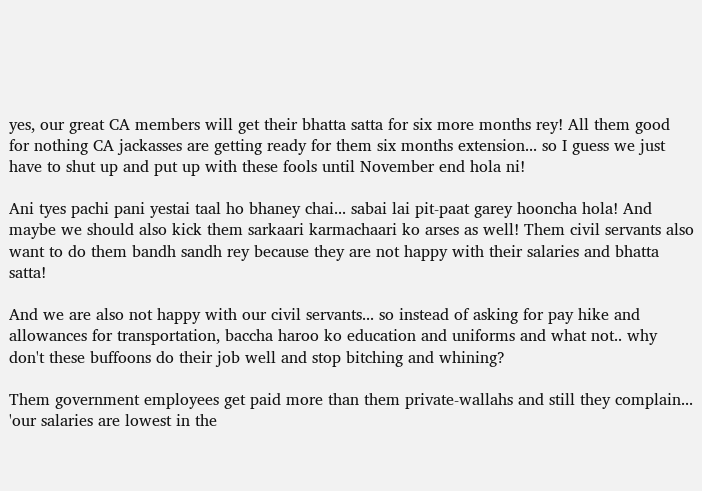yes, our great CA members will get their bhatta satta for six more months rey! All them good for nothing CA jackasses are getting ready for them six months extension... so I guess we just have to shut up and put up with these fools until November end hola ni!

Ani tyes pachi pani yestai taal ho bhaney chai... sabai lai pit-paat garey hooncha hola! And maybe we should also kick them sarkaari karmachaari ko arses as well! Them civil servants also want to do them bandh sandh rey because they are not happy with their salaries and bhatta satta!

And we are also not happy with our civil servants... so instead of asking for pay hike and allowances for transportation, baccha haroo ko education and uniforms and what not.. why don't these buffoons do their job well and stop bitching and whining?

Them government employees get paid more than them private-wallahs and still they complain... 'our salaries are lowest in the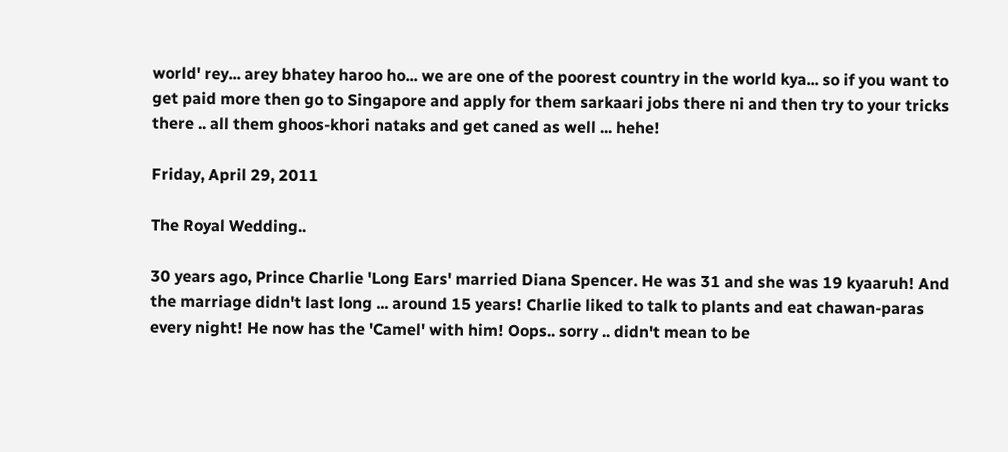world' rey... arey bhatey haroo ho... we are one of the poorest country in the world kya... so if you want to get paid more then go to Singapore and apply for them sarkaari jobs there ni and then try to your tricks there .. all them ghoos-khori nataks and get caned as well ... hehe!

Friday, April 29, 2011

The Royal Wedding..

30 years ago, Prince Charlie 'Long Ears' married Diana Spencer. He was 31 and she was 19 kyaaruh! And the marriage didn't last long ... around 15 years! Charlie liked to talk to plants and eat chawan-paras every night! He now has the 'Camel' with him! Oops.. sorry .. didn't mean to be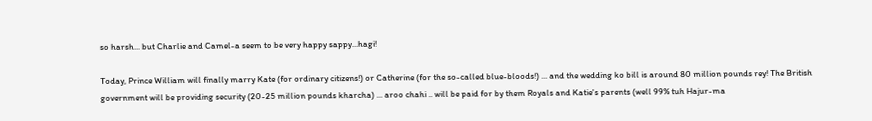so harsh... but Charlie and Camel-a seem to be very happy sappy...hagi!

Today, Prince William will finally marry Kate (for ordinary citizens!) or Catherine (for the so-called blue-bloods!) ... and the wedding ko bill is around 80 million pounds rey! The British government will be providing security (20-25 million pounds kharcha) ... aroo chahi .. will be paid for by them Royals and Katie's parents (well 99% tuh Hajur-ma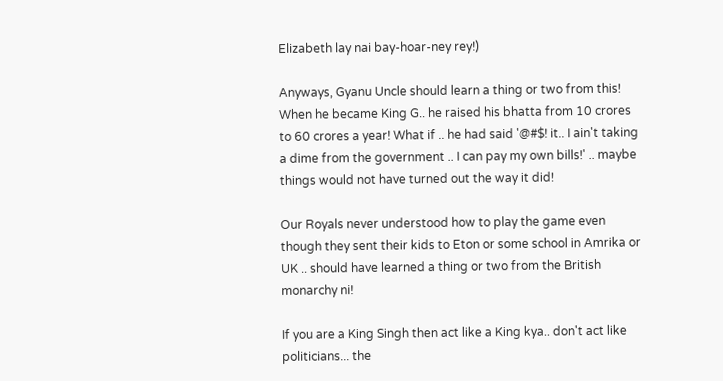Elizabeth lay nai bay-hoar-ney rey!)

Anyways, Gyanu Uncle should learn a thing or two from this! When he became King G.. he raised his bhatta from 10 crores to 60 crores a year! What if .. he had said '@#$! it.. I ain't taking a dime from the government .. I can pay my own bills!' .. maybe things would not have turned out the way it did!

Our Royals never understood how to play the game even though they sent their kids to Eton or some school in Amrika or UK .. should have learned a thing or two from the British monarchy ni!

If you are a King Singh then act like a King kya.. don't act like politicians... the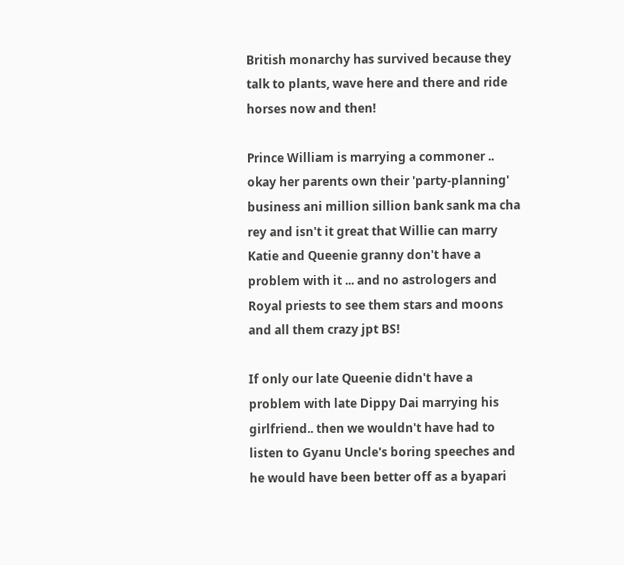British monarchy has survived because they talk to plants, wave here and there and ride horses now and then!

Prince William is marrying a commoner .. okay her parents own their 'party-planning' business ani million sillion bank sank ma cha rey and isn't it great that Willie can marry Katie and Queenie granny don't have a problem with it ... and no astrologers and Royal priests to see them stars and moons and all them crazy jpt BS!

If only our late Queenie didn't have a problem with late Dippy Dai marrying his girlfriend.. then we wouldn't have had to listen to Gyanu Uncle's boring speeches and he would have been better off as a byapari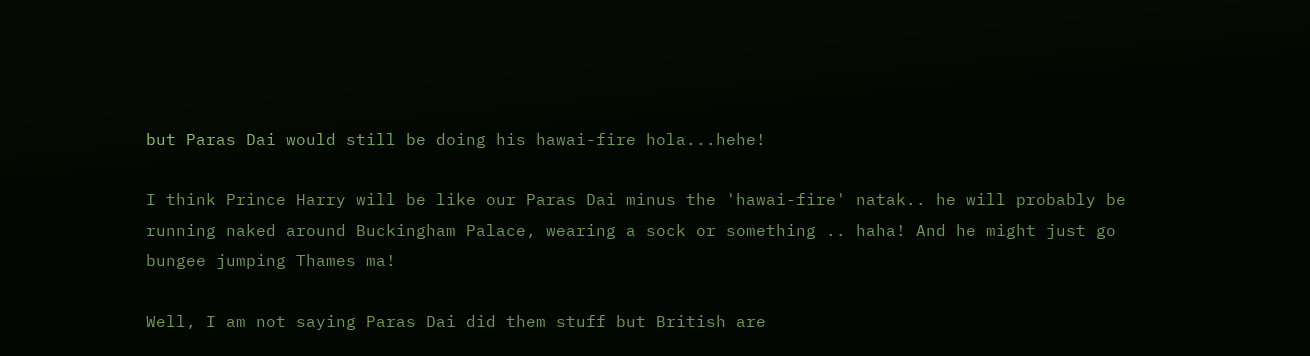but Paras Dai would still be doing his hawai-fire hola...hehe!

I think Prince Harry will be like our Paras Dai minus the 'hawai-fire' natak.. he will probably be running naked around Buckingham Palace, wearing a sock or something .. haha! And he might just go bungee jumping Thames ma!

Well, I am not saying Paras Dai did them stuff but British are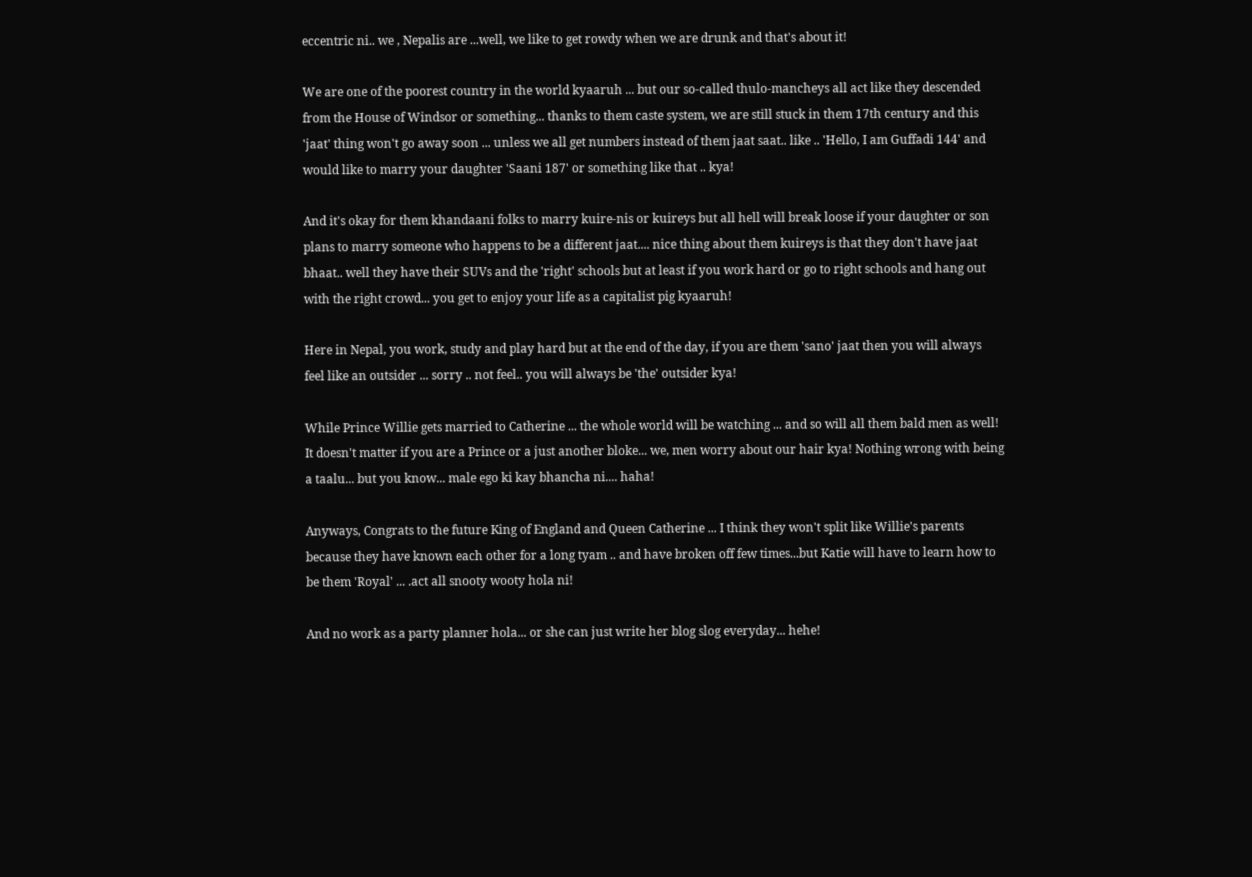eccentric ni.. we , Nepalis are ...well, we like to get rowdy when we are drunk and that's about it!

We are one of the poorest country in the world kyaaruh ... but our so-called thulo-mancheys all act like they descended from the House of Windsor or something... thanks to them caste system, we are still stuck in them 17th century and this 'jaat' thing won't go away soon ... unless we all get numbers instead of them jaat saat.. like .. 'Hello, I am Guffadi 144' and would like to marry your daughter 'Saani 187' or something like that .. kya!

And it's okay for them khandaani folks to marry kuire-nis or kuireys but all hell will break loose if your daughter or son plans to marry someone who happens to be a different jaat.... nice thing about them kuireys is that they don't have jaat bhaat.. well they have their SUVs and the 'right' schools but at least if you work hard or go to right schools and hang out with the right crowd... you get to enjoy your life as a capitalist pig kyaaruh!

Here in Nepal, you work, study and play hard but at the end of the day, if you are them 'sano' jaat then you will always feel like an outsider ... sorry .. not feel.. you will always be 'the' outsider kya!

While Prince Willie gets married to Catherine ... the whole world will be watching ... and so will all them bald men as well! It doesn't matter if you are a Prince or a just another bloke... we, men worry about our hair kya! Nothing wrong with being a taalu... but you know... male ego ki kay bhancha ni.... haha!

Anyways, Congrats to the future King of England and Queen Catherine ... I think they won't split like Willie's parents because they have known each other for a long tyam .. and have broken off few times...but Katie will have to learn how to be them 'Royal' ... .act all snooty wooty hola ni!

And no work as a party planner hola... or she can just write her blog slog everyday... hehe!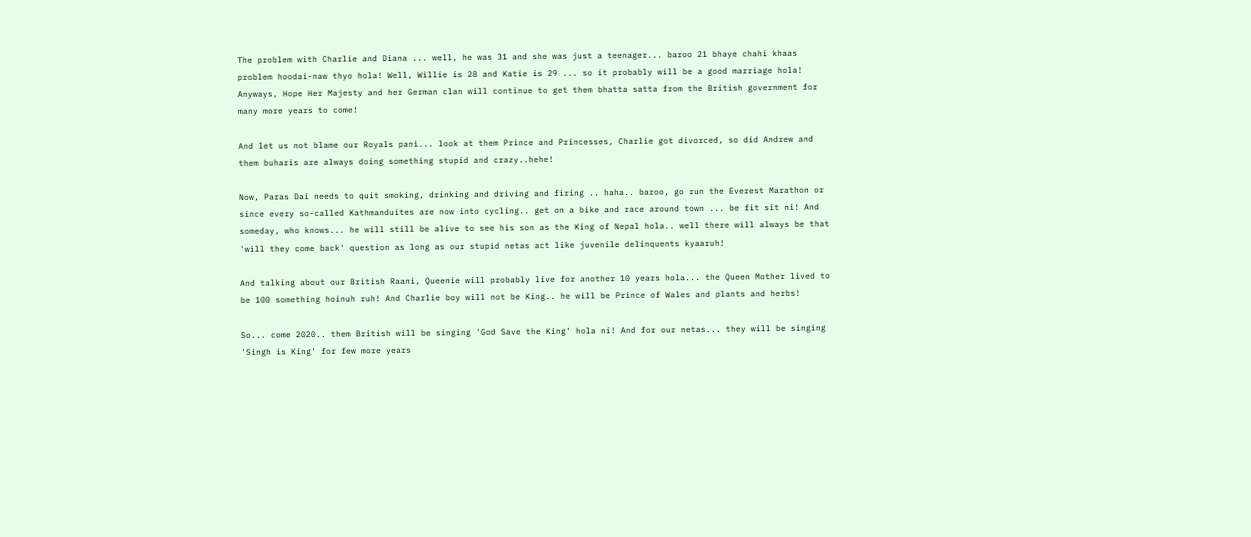The problem with Charlie and Diana ... well, he was 31 and she was just a teenager... baroo 21 bhaye chahi khaas problem hoodai-naw thyo hola! Well, Willie is 28 and Katie is 29 ... so it probably will be a good marriage hola! Anyways, Hope Her Majesty and her German clan will continue to get them bhatta satta from the British government for many more years to come!

And let us not blame our Royals pani... look at them Prince and Princesses, Charlie got divorced, so did Andrew and them buharis are always doing something stupid and crazy..hehe!

Now, Paras Dai needs to quit smoking, drinking and driving and firing .. haha.. baroo, go run the Everest Marathon or since every so-called Kathmanduites are now into cycling.. get on a bike and race around town ... be fit sit ni! And someday, who knows... he will still be alive to see his son as the King of Nepal hola.. well there will always be that 'will they come back' question as long as our stupid netas act like juvenile delinquents kyaaruh!

And talking about our British Raani, Queenie will probably live for another 10 years hola... the Queen Mother lived to be 100 something hoinuh ruh! And Charlie boy will not be King.. he will be Prince of Wales and plants and herbs!

So... come 2020.. them British will be singing 'God Save the King' hola ni! And for our netas... they will be singing 'Singh is King' for few more years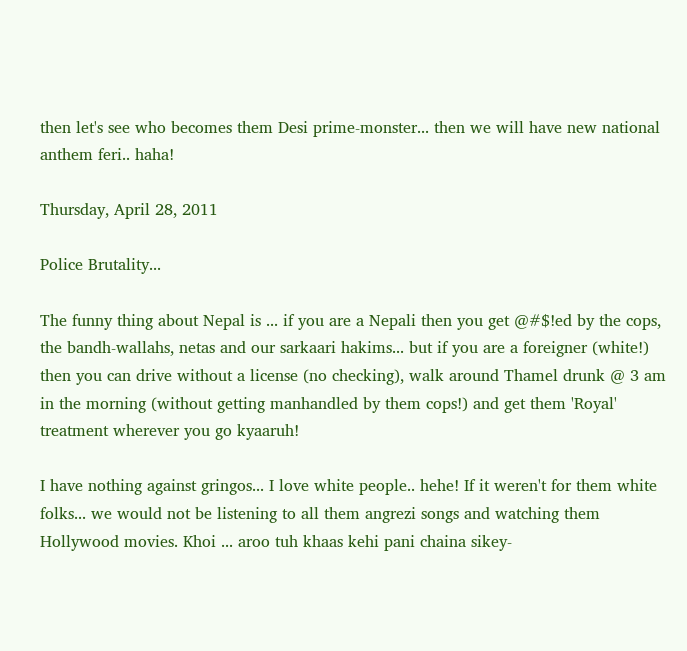then let's see who becomes them Desi prime-monster... then we will have new national anthem feri.. haha!

Thursday, April 28, 2011

Police Brutality...

The funny thing about Nepal is ... if you are a Nepali then you get @#$!ed by the cops, the bandh-wallahs, netas and our sarkaari hakims... but if you are a foreigner (white!) then you can drive without a license (no checking), walk around Thamel drunk @ 3 am in the morning (without getting manhandled by them cops!) and get them 'Royal' treatment wherever you go kyaaruh!

I have nothing against gringos... I love white people.. hehe! If it weren't for them white folks... we would not be listening to all them angrezi songs and watching them Hollywood movies. Khoi ... aroo tuh khaas kehi pani chaina sikey-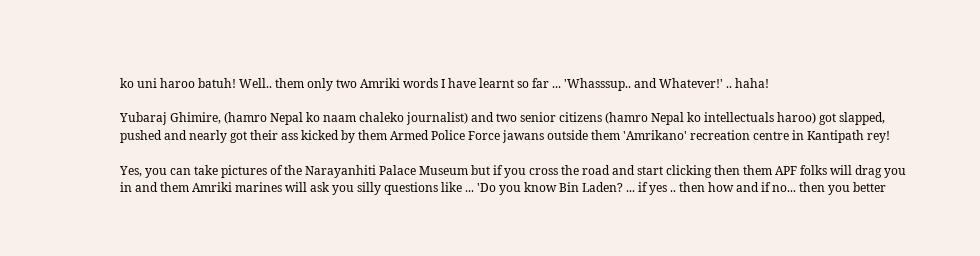ko uni haroo batuh! Well.. them only two Amriki words I have learnt so far ... 'Whasssup.. and Whatever!' .. haha!

Yubaraj Ghimire, (hamro Nepal ko naam chaleko journalist) and two senior citizens (hamro Nepal ko intellectuals haroo) got slapped, pushed and nearly got their ass kicked by them Armed Police Force jawans outside them 'Amrikano' recreation centre in Kantipath rey!

Yes, you can take pictures of the Narayanhiti Palace Museum but if you cross the road and start clicking then them APF folks will drag you in and them Amriki marines will ask you silly questions like ... 'Do you know Bin Laden? ... if yes .. then how and if no... then you better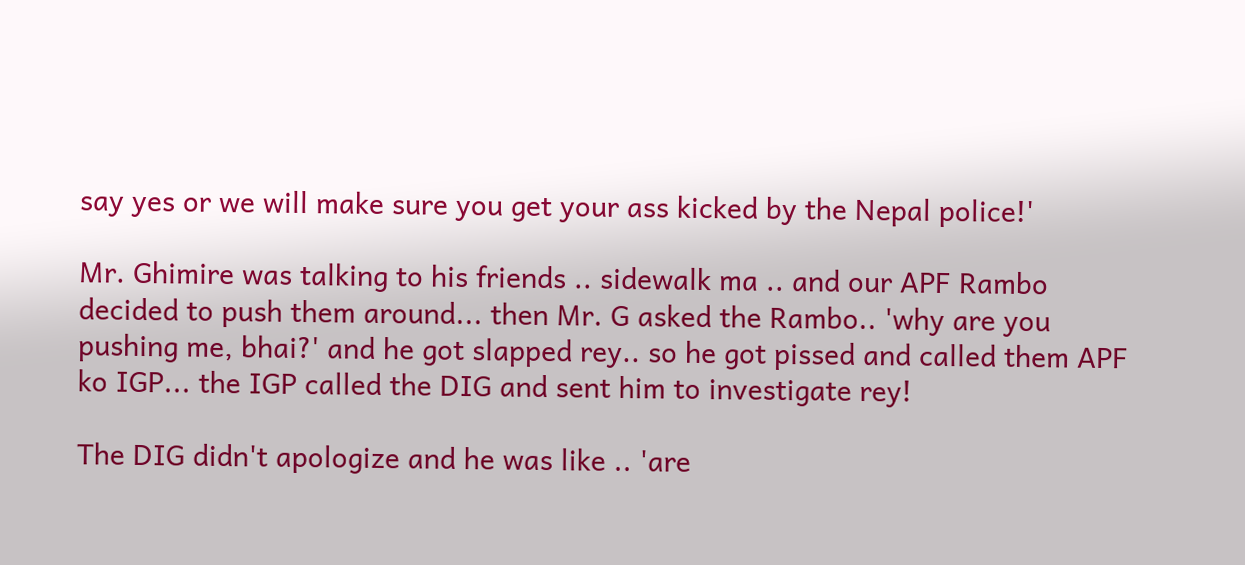say yes or we will make sure you get your ass kicked by the Nepal police!'

Mr. Ghimire was talking to his friends .. sidewalk ma .. and our APF Rambo decided to push them around... then Mr. G asked the Rambo.. 'why are you pushing me, bhai?' and he got slapped rey.. so he got pissed and called them APF ko IGP... the IGP called the DIG and sent him to investigate rey!

The DIG didn't apologize and he was like .. 'are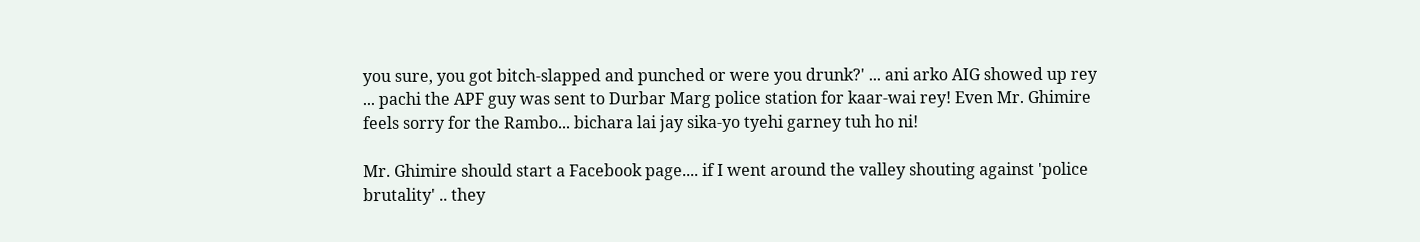you sure, you got bitch-slapped and punched or were you drunk?' ... ani arko AIG showed up rey ... pachi the APF guy was sent to Durbar Marg police station for kaar-wai rey! Even Mr. Ghimire feels sorry for the Rambo... bichara lai jay sika-yo tyehi garney tuh ho ni!

Mr. Ghimire should start a Facebook page.... if I went around the valley shouting against 'police brutality' .. they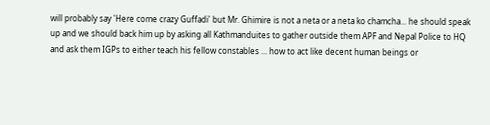will probably say 'Here come crazy Guffadi' but Mr. Ghimire is not a neta or a neta ko chamcha... he should speak up and we should back him up by asking all Kathmanduites to gather outside them APF and Nepal Police to HQ and ask them IGPs to either teach his fellow constables ... how to act like decent human beings or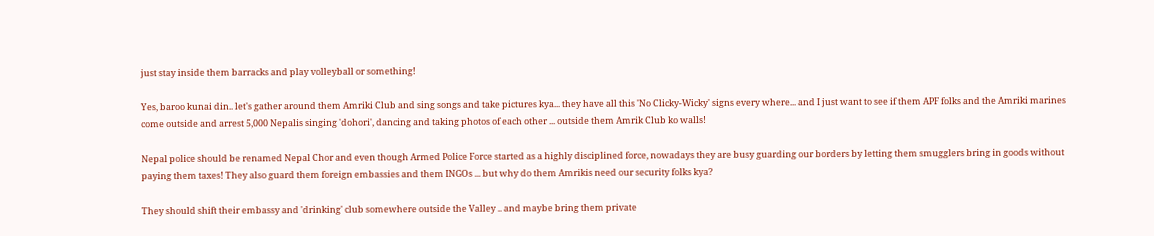just stay inside them barracks and play volleyball or something!

Yes, baroo kunai din.. let's gather around them Amriki Club and sing songs and take pictures kya... they have all this 'No Clicky-Wicky' signs every where... and I just want to see if them APF folks and the Amriki marines come outside and arrest 5,000 Nepalis singing 'dohori', dancing and taking photos of each other ... outside them Amrik Club ko walls!

Nepal police should be renamed Nepal Chor and even though Armed Police Force started as a highly disciplined force, nowadays they are busy guarding our borders by letting them smugglers bring in goods without paying them taxes! They also guard them foreign embassies and them INGOs ... but why do them Amrikis need our security folks kya?

They should shift their embassy and 'drinking' club somewhere outside the Valley .. and maybe bring them private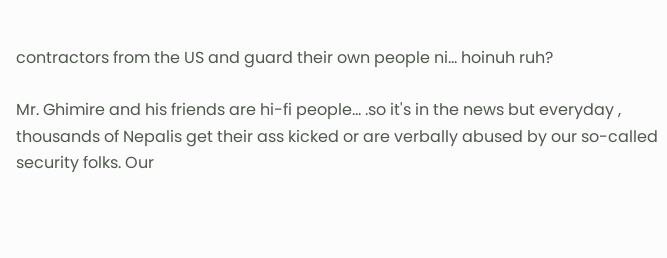contractors from the US and guard their own people ni... hoinuh ruh?

Mr. Ghimire and his friends are hi-fi people... .so it's in the news but everyday , thousands of Nepalis get their ass kicked or are verbally abused by our so-called security folks. Our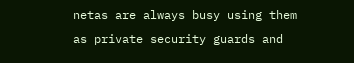netas are always busy using them as private security guards and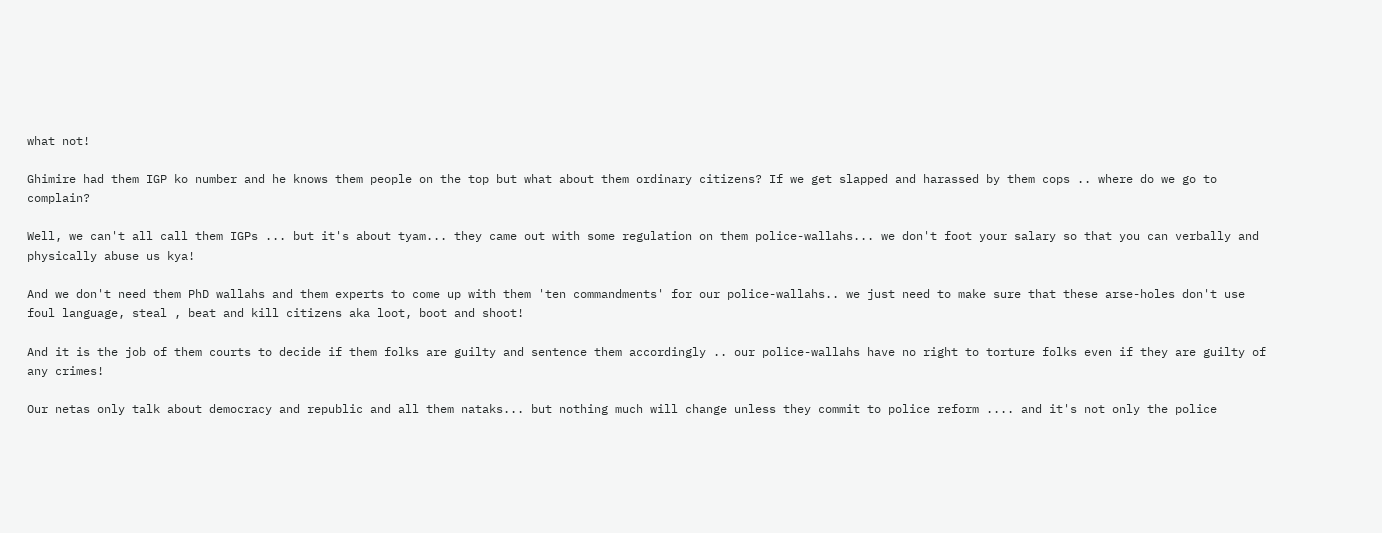what not!

Ghimire had them IGP ko number and he knows them people on the top but what about them ordinary citizens? If we get slapped and harassed by them cops .. where do we go to complain?

Well, we can't all call them IGPs ... but it's about tyam... they came out with some regulation on them police-wallahs... we don't foot your salary so that you can verbally and physically abuse us kya!

And we don't need them PhD wallahs and them experts to come up with them 'ten commandments' for our police-wallahs.. we just need to make sure that these arse-holes don't use foul language, steal , beat and kill citizens aka loot, boot and shoot!

And it is the job of them courts to decide if them folks are guilty and sentence them accordingly .. our police-wallahs have no right to torture folks even if they are guilty of any crimes!

Our netas only talk about democracy and republic and all them nataks... but nothing much will change unless they commit to police reform .... and it's not only the police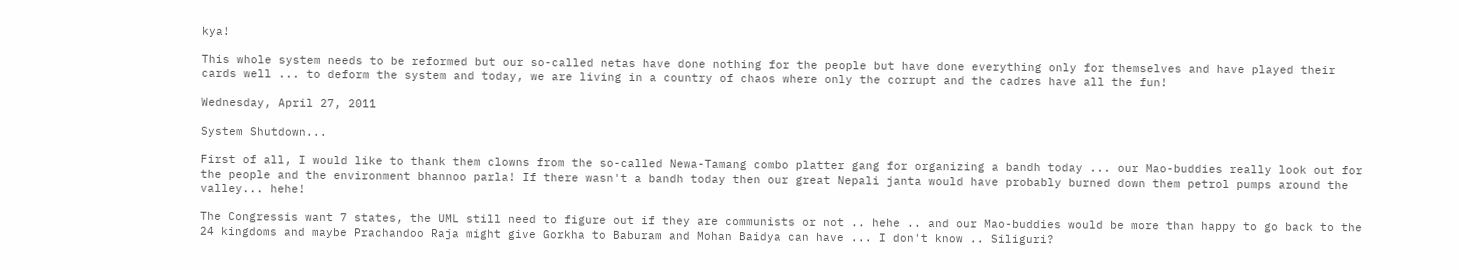kya!

This whole system needs to be reformed but our so-called netas have done nothing for the people but have done everything only for themselves and have played their cards well ... to deform the system and today, we are living in a country of chaos where only the corrupt and the cadres have all the fun!

Wednesday, April 27, 2011

System Shutdown...

First of all, I would like to thank them clowns from the so-called Newa-Tamang combo platter gang for organizing a bandh today ... our Mao-buddies really look out for the people and the environment bhannoo parla! If there wasn't a bandh today then our great Nepali janta would have probably burned down them petrol pumps around the valley... hehe!

The Congressis want 7 states, the UML still need to figure out if they are communists or not .. hehe .. and our Mao-buddies would be more than happy to go back to the 24 kingdoms and maybe Prachandoo Raja might give Gorkha to Baburam and Mohan Baidya can have ... I don't know .. Siliguri?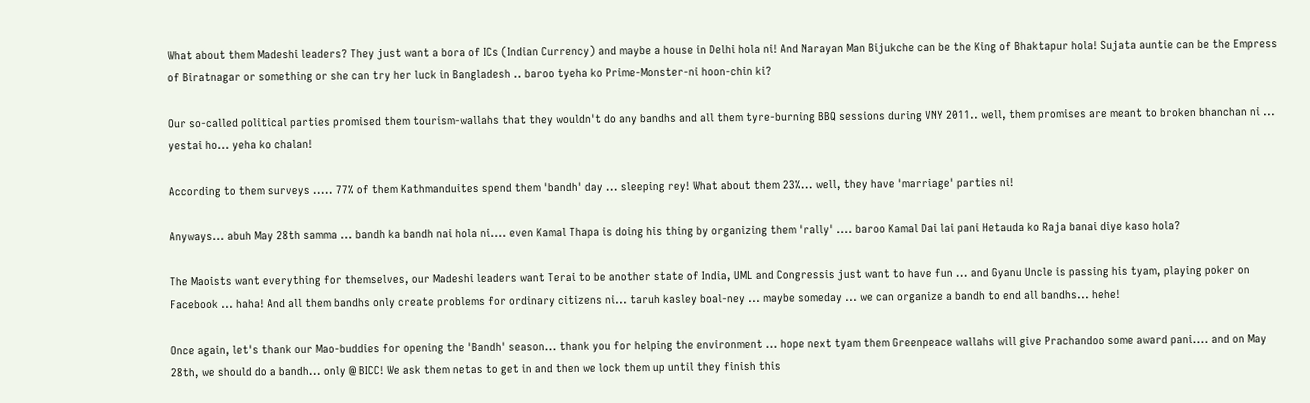What about them Madeshi leaders? They just want a bora of ICs (Indian Currency) and maybe a house in Delhi hola ni! And Narayan Man Bijukche can be the King of Bhaktapur hola! Sujata auntie can be the Empress of Biratnagar or something or she can try her luck in Bangladesh .. baroo tyeha ko Prime-Monster-ni hoon-chin ki?

Our so-called political parties promised them tourism-wallahs that they wouldn't do any bandhs and all them tyre-burning BBQ sessions during VNY 2011.. well, them promises are meant to broken bhanchan ni ... yestai ho... yeha ko chalan!

According to them surveys ..... 77% of them Kathmanduites spend them 'bandh' day ... sleeping rey! What about them 23%... well, they have 'marriage' parties ni!

Anyways... abuh May 28th samma ... bandh ka bandh nai hola ni.... even Kamal Thapa is doing his thing by organizing them 'rally' .... baroo Kamal Dai lai pani Hetauda ko Raja banai diye kaso hola?

The Maoists want everything for themselves, our Madeshi leaders want Terai to be another state of India, UML and Congressis just want to have fun ... and Gyanu Uncle is passing his tyam, playing poker on Facebook ... haha! And all them bandhs only create problems for ordinary citizens ni... taruh kasley boal-ney ... maybe someday ... we can organize a bandh to end all bandhs... hehe!

Once again, let's thank our Mao-buddies for opening the 'Bandh' season... thank you for helping the environment ... hope next tyam them Greenpeace wallahs will give Prachandoo some award pani.... and on May 28th, we should do a bandh... only @ BICC! We ask them netas to get in and then we lock them up until they finish this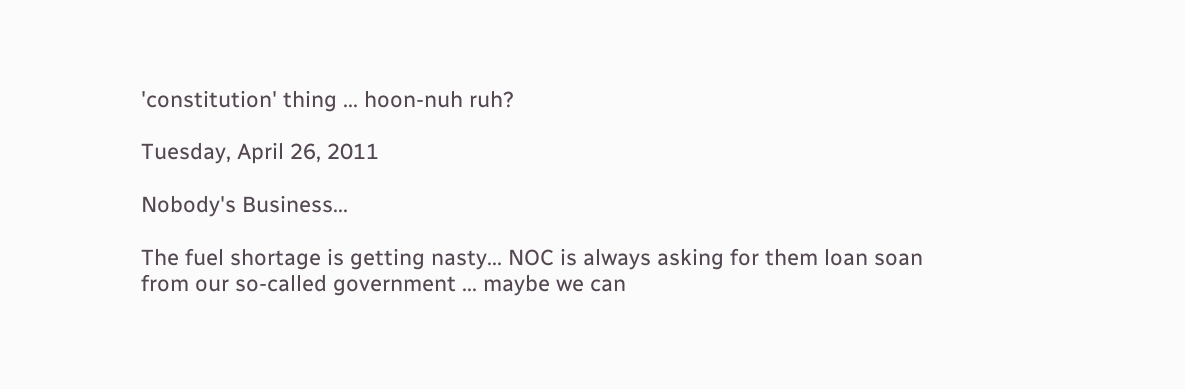'constitution' thing ... hoon-nuh ruh?

Tuesday, April 26, 2011

Nobody's Business...

The fuel shortage is getting nasty... NOC is always asking for them loan soan from our so-called government ... maybe we can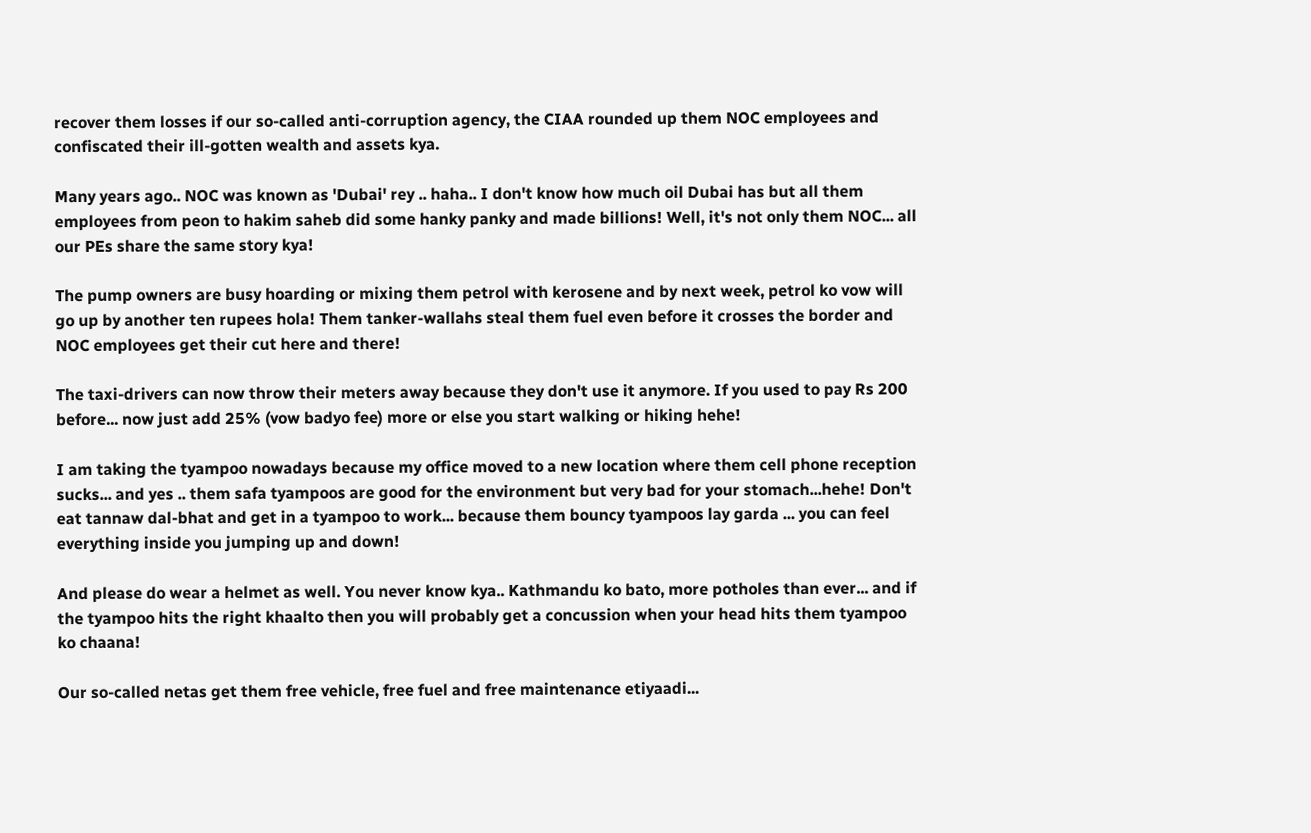recover them losses if our so-called anti-corruption agency, the CIAA rounded up them NOC employees and confiscated their ill-gotten wealth and assets kya.

Many years ago.. NOC was known as 'Dubai' rey .. haha.. I don't know how much oil Dubai has but all them employees from peon to hakim saheb did some hanky panky and made billions! Well, it's not only them NOC... all our PEs share the same story kya!

The pump owners are busy hoarding or mixing them petrol with kerosene and by next week, petrol ko vow will go up by another ten rupees hola! Them tanker-wallahs steal them fuel even before it crosses the border and NOC employees get their cut here and there!

The taxi-drivers can now throw their meters away because they don't use it anymore. If you used to pay Rs 200 before... now just add 25% (vow badyo fee) more or else you start walking or hiking hehe!

I am taking the tyampoo nowadays because my office moved to a new location where them cell phone reception sucks... and yes .. them safa tyampoos are good for the environment but very bad for your stomach...hehe! Don't eat tannaw dal-bhat and get in a tyampoo to work... because them bouncy tyampoos lay garda ... you can feel everything inside you jumping up and down!

And please do wear a helmet as well. You never know kya.. Kathmandu ko bato, more potholes than ever... and if the tyampoo hits the right khaalto then you will probably get a concussion when your head hits them tyampoo ko chaana!

Our so-called netas get them free vehicle, free fuel and free maintenance etiyaadi...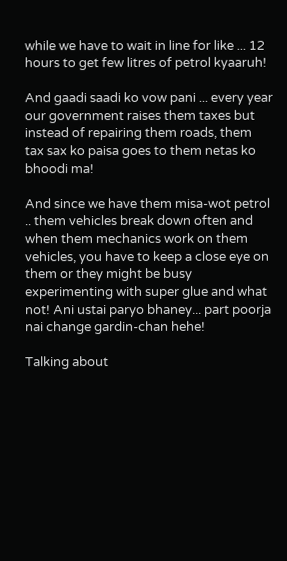while we have to wait in line for like ... 12 hours to get few litres of petrol kyaaruh!

And gaadi saadi ko vow pani ... every year our government raises them taxes but instead of repairing them roads, them tax sax ko paisa goes to them netas ko bhoodi ma!

And since we have them misa-wot petrol .. them vehicles break down often and when them mechanics work on them vehicles, you have to keep a close eye on them or they might be busy experimenting with super glue and what not! Ani ustai paryo bhaney... part poorja nai change gardin-chan hehe!

Talking about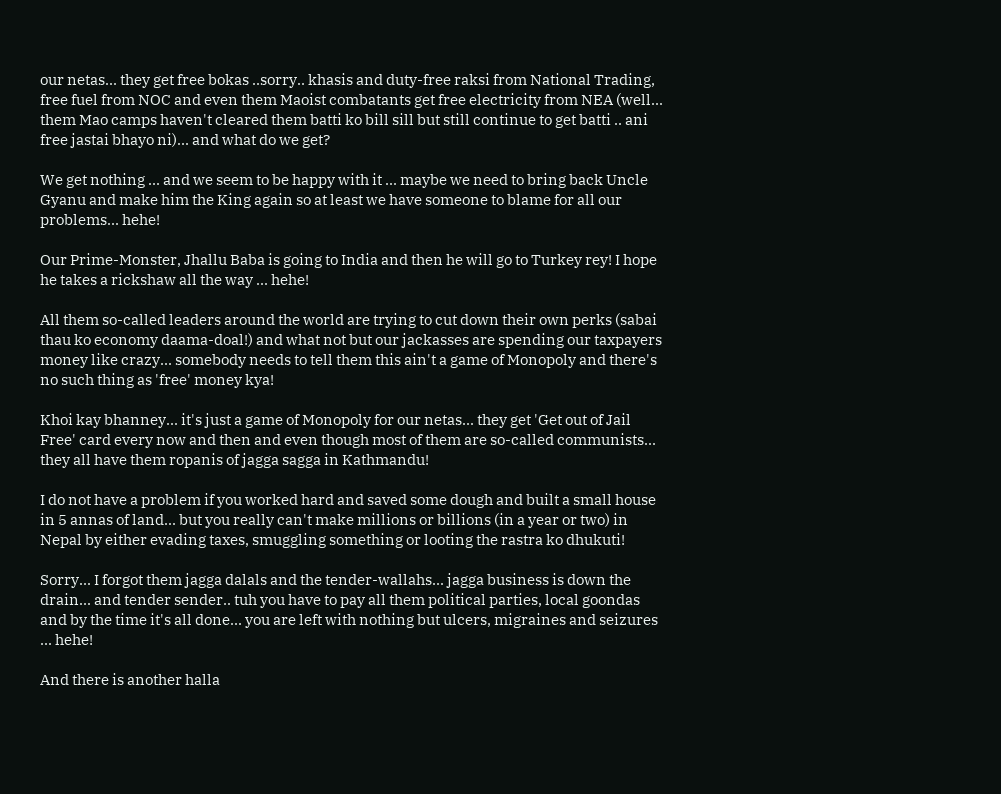our netas... they get free bokas ..sorry.. khasis and duty-free raksi from National Trading, free fuel from NOC and even them Maoist combatants get free electricity from NEA (well... them Mao camps haven't cleared them batti ko bill sill but still continue to get batti .. ani free jastai bhayo ni)... and what do we get?

We get nothing ... and we seem to be happy with it ... maybe we need to bring back Uncle Gyanu and make him the King again so at least we have someone to blame for all our problems... hehe!

Our Prime-Monster, Jhallu Baba is going to India and then he will go to Turkey rey! I hope he takes a rickshaw all the way ... hehe!

All them so-called leaders around the world are trying to cut down their own perks (sabai thau ko economy daama-doal!) and what not but our jackasses are spending our taxpayers money like crazy... somebody needs to tell them this ain't a game of Monopoly and there's no such thing as 'free' money kya!

Khoi kay bhanney... it's just a game of Monopoly for our netas... they get 'Get out of Jail Free' card every now and then and even though most of them are so-called communists... they all have them ropanis of jagga sagga in Kathmandu!

I do not have a problem if you worked hard and saved some dough and built a small house in 5 annas of land... but you really can't make millions or billions (in a year or two) in Nepal by either evading taxes, smuggling something or looting the rastra ko dhukuti!

Sorry... I forgot them jagga dalals and the tender-wallahs... jagga business is down the drain... and tender sender.. tuh you have to pay all them political parties, local goondas and by the time it's all done... you are left with nothing but ulcers, migraines and seizures ... hehe!

And there is another halla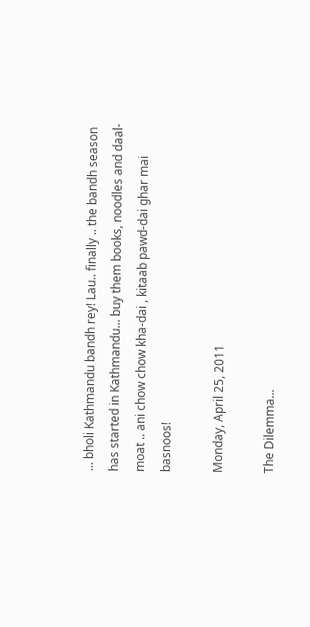... bholi Kathmandu bandh rey! Lau.. finally .. the bandh season has started in Kathmandu... buy them books, noodles and daal-moat .. ani chow chow kha-dai , kitaab pawd-dai ghar mai basnoos!

Monday, April 25, 2011

The Dilemma...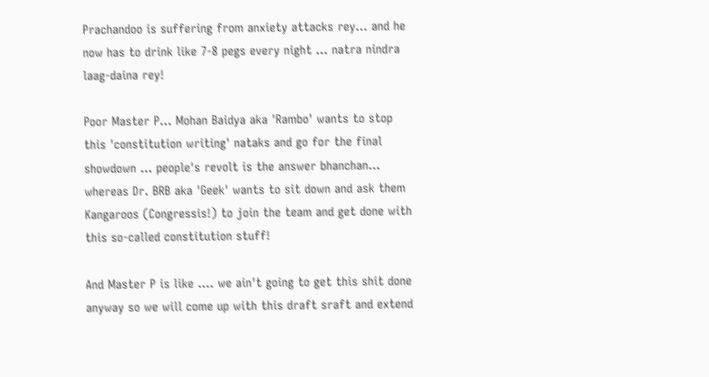Prachandoo is suffering from anxiety attacks rey... and he now has to drink like 7-8 pegs every night ... natra nindra laag-daina rey!

Poor Master P... Mohan Baidya aka 'Rambo' wants to stop this 'constitution writing' nataks and go for the final showdown ... people's revolt is the answer bhanchan... whereas Dr. BRB aka 'Geek' wants to sit down and ask them Kangaroos (Congressis!) to join the team and get done with this so-called constitution stuff!

And Master P is like .... we ain't going to get this shit done anyway so we will come up with this draft sraft and extend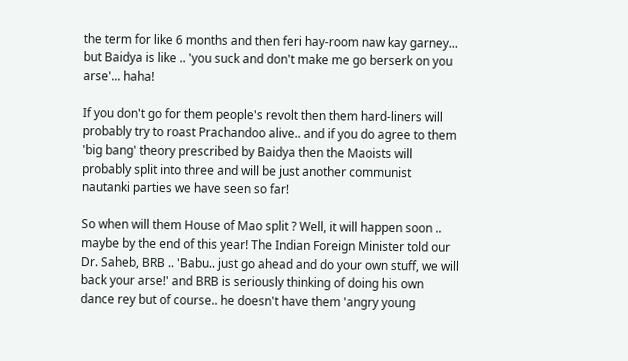the term for like 6 months and then feri hay-room naw kay garney... but Baidya is like .. 'you suck and don't make me go berserk on you arse'... haha!

If you don't go for them people's revolt then them hard-liners will probably try to roast Prachandoo alive.. and if you do agree to them 'big bang' theory prescribed by Baidya then the Maoists will probably split into three and will be just another communist nautanki parties we have seen so far!

So when will them House of Mao split ? Well, it will happen soon .. maybe by the end of this year! The Indian Foreign Minister told our Dr. Saheb, BRB .. 'Babu.. just go ahead and do your own stuff, we will back your arse!' and BRB is seriously thinking of doing his own dance rey but of course.. he doesn't have them 'angry young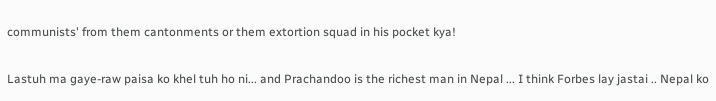communists' from them cantonments or them extortion squad in his pocket kya!

Lastuh ma gaye-raw paisa ko khel tuh ho ni... and Prachandoo is the richest man in Nepal ... I think Forbes lay jastai .. Nepal ko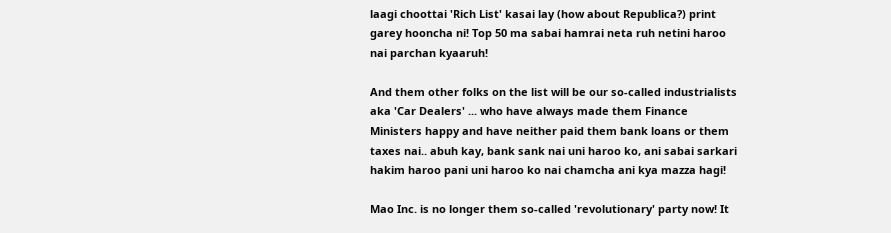laagi choottai 'Rich List' kasai lay (how about Republica?) print garey hooncha ni! Top 50 ma sabai hamrai neta ruh netini haroo nai parchan kyaaruh!

And them other folks on the list will be our so-called industrialists aka 'Car Dealers' ... who have always made them Finance Ministers happy and have neither paid them bank loans or them taxes nai.. abuh kay, bank sank nai uni haroo ko, ani sabai sarkari hakim haroo pani uni haroo ko nai chamcha ani kya mazza hagi!

Mao Inc. is no longer them so-called 'revolutionary' party now! It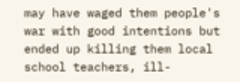may have waged them people's war with good intentions but ended up killing them local school teachers, ill-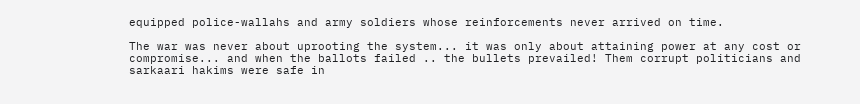equipped police-wallahs and army soldiers whose reinforcements never arrived on time.

The war was never about uprooting the system... it was only about attaining power at any cost or compromise... and when the ballots failed .. the bullets prevailed! Them corrupt politicians and sarkaari hakims were safe in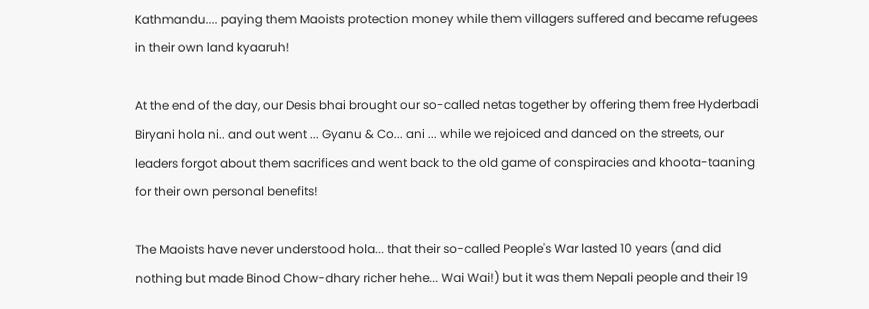Kathmandu.... paying them Maoists protection money while them villagers suffered and became refugees in their own land kyaaruh!

At the end of the day, our Desis bhai brought our so-called netas together by offering them free Hyderbadi Biryani hola ni.. and out went ... Gyanu & Co... ani ... while we rejoiced and danced on the streets, our leaders forgot about them sacrifices and went back to the old game of conspiracies and khoota-taaning for their own personal benefits!

The Maoists have never understood hola... that their so-called People's War lasted 10 years (and did nothing but made Binod Chow-dhary richer hehe... Wai Wai!) but it was them Nepali people and their 19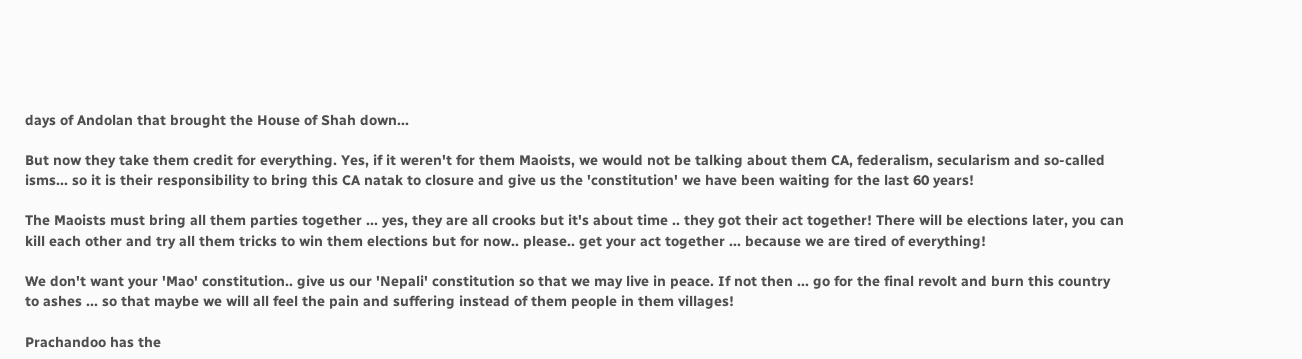days of Andolan that brought the House of Shah down...

But now they take them credit for everything. Yes, if it weren't for them Maoists, we would not be talking about them CA, federalism, secularism and so-called isms... so it is their responsibility to bring this CA natak to closure and give us the 'constitution' we have been waiting for the last 60 years!

The Maoists must bring all them parties together ... yes, they are all crooks but it's about time .. they got their act together! There will be elections later, you can kill each other and try all them tricks to win them elections but for now.. please.. get your act together ... because we are tired of everything!

We don't want your 'Mao' constitution.. give us our 'Nepali' constitution so that we may live in peace. If not then ... go for the final revolt and burn this country to ashes ... so that maybe we will all feel the pain and suffering instead of them people in them villages!

Prachandoo has the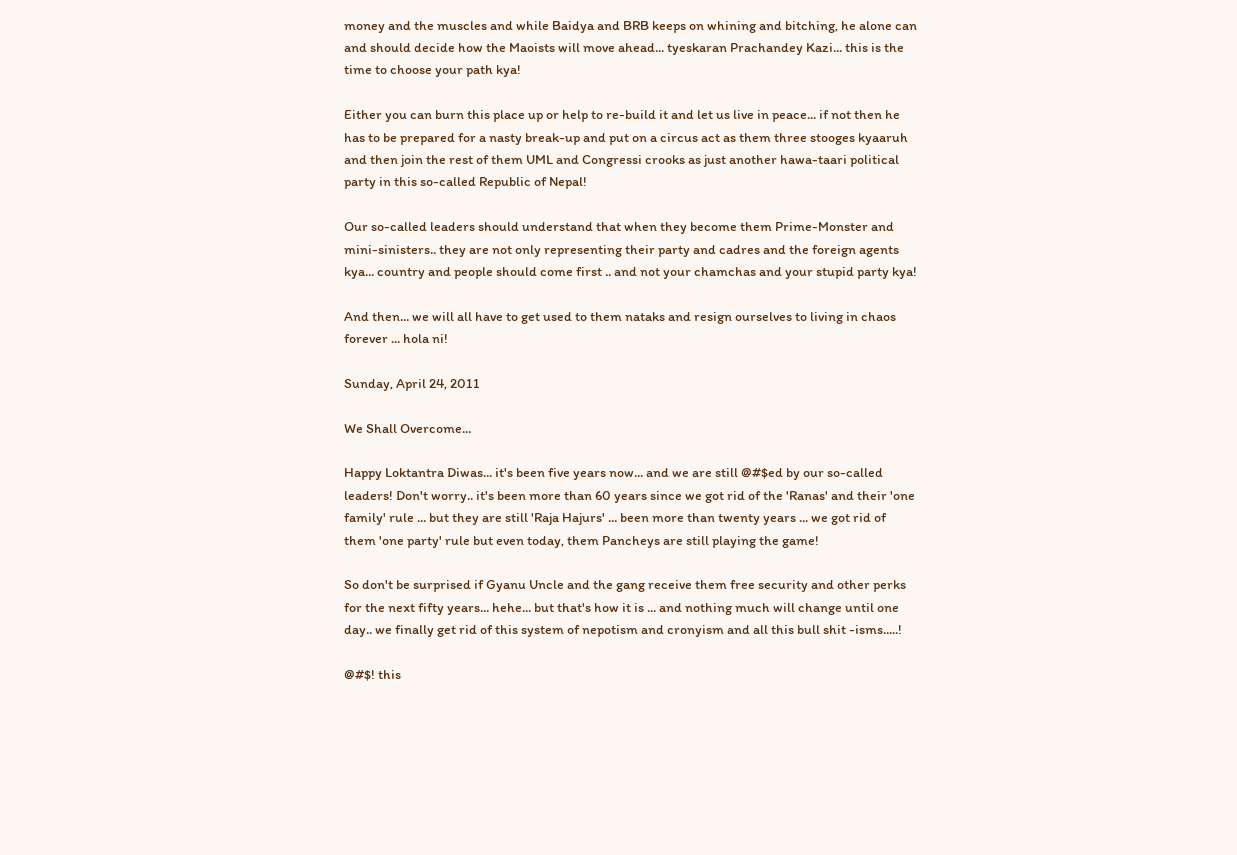money and the muscles and while Baidya and BRB keeps on whining and bitching, he alone can and should decide how the Maoists will move ahead... tyeskaran Prachandey Kazi... this is the time to choose your path kya!

Either you can burn this place up or help to re-build it and let us live in peace... if not then he has to be prepared for a nasty break-up and put on a circus act as them three stooges kyaaruh and then join the rest of them UML and Congressi crooks as just another hawa-taari political party in this so-called Republic of Nepal!

Our so-called leaders should understand that when they become them Prime-Monster and mini-sinisters.. they are not only representing their party and cadres and the foreign agents kya... country and people should come first .. and not your chamchas and your stupid party kya!

And then... we will all have to get used to them nataks and resign ourselves to living in chaos forever ... hola ni!

Sunday, April 24, 2011

We Shall Overcome...

Happy Loktantra Diwas... it's been five years now... and we are still @#$ed by our so-called leaders! Don't worry.. it's been more than 60 years since we got rid of the 'Ranas' and their 'one family' rule ... but they are still 'Raja Hajurs' ... been more than twenty years ... we got rid of them 'one party' rule but even today, them Pancheys are still playing the game!

So don't be surprised if Gyanu Uncle and the gang receive them free security and other perks for the next fifty years... hehe... but that's how it is ... and nothing much will change until one day.. we finally get rid of this system of nepotism and cronyism and all this bull shit -isms.....!

@#$! this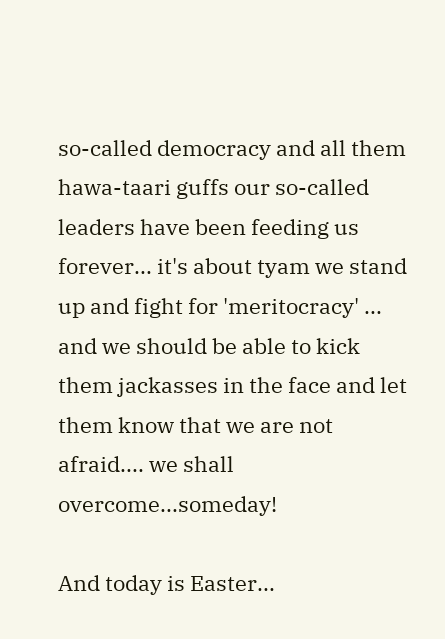so-called democracy and all them hawa-taari guffs our so-called leaders have been feeding us forever... it's about tyam we stand up and fight for 'meritocracy' ... and we should be able to kick them jackasses in the face and let them know that we are not afraid.... we shall overcome...someday!

And today is Easter...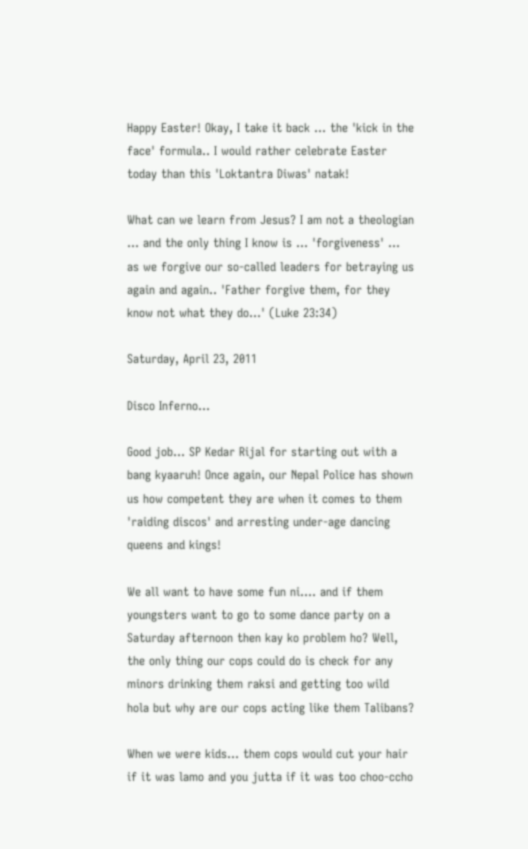Happy Easter! Okay, I take it back ... the 'kick in the face' formula.. I would rather celebrate Easter today than this 'Loktantra Diwas' natak!

What can we learn from Jesus? I am not a theologian ... and the only thing I know is ... 'forgiveness' ... as we forgive our so-called leaders for betraying us again and again.. 'Father forgive them, for they know not what they do...' (Luke 23:34)

Saturday, April 23, 2011

Disco Inferno...

Good job... SP Kedar Rijal for starting out with a bang kyaaruh! Once again, our Nepal Police has shown us how competent they are when it comes to them 'raiding discos' and arresting under-age dancing queens and kings!

We all want to have some fun ni.... and if them youngsters want to go to some dance party on a Saturday afternoon then kay ko problem ho? Well, the only thing our cops could do is check for any minors drinking them raksi and getting too wild hola but why are our cops acting like them Talibans?

When we were kids... them cops would cut your hair if it was lamo and you jutta if it was too choo-ccho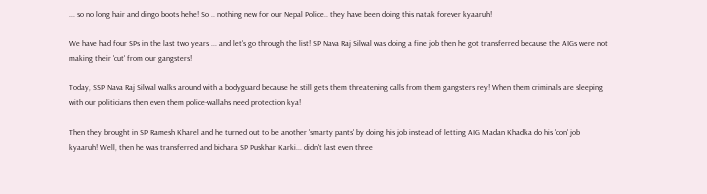... so no long hair and dingo boots hehe! So .. nothing new for our Nepal Police.. they have been doing this natak forever kyaaruh!

We have had four SPs in the last two years ... and let's go through the list! SP Nava Raj Silwal was doing a fine job then he got transferred because the AIGs were not making their 'cut' from our gangsters!

Today, SSP Nava Raj Silwal walks around with a bodyguard because he still gets them threatening calls from them gangsters rey! When them criminals are sleeping with our politicians then even them police-wallahs need protection kya!

Then they brought in SP Ramesh Kharel and he turned out to be another 'smarty pants' by doing his job instead of letting AIG Madan Khadka do his 'con' job kyaaruh! Well, then he was transferred and bichara SP Puskhar Karki... didn't last even three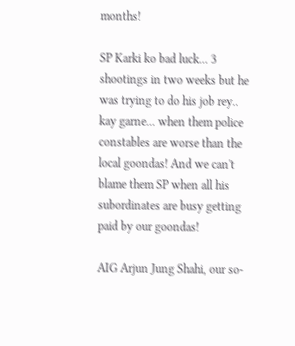months!

SP Karki ko bad luck... 3 shootings in two weeks but he was trying to do his job rey.. kay garne... when them police constables are worse than the local goondas! And we can't blame them SP when all his subordinates are busy getting paid by our goondas!

AIG Arjun Jung Shahi, our so-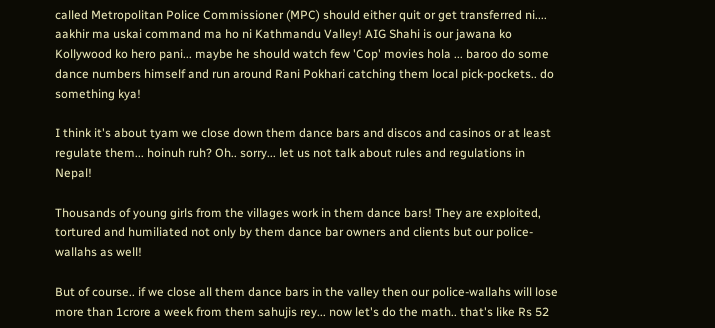called Metropolitan Police Commissioner (MPC) should either quit or get transferred ni.... aakhir ma uskai command ma ho ni Kathmandu Valley! AIG Shahi is our jawana ko Kollywood ko hero pani... maybe he should watch few 'Cop' movies hola ... baroo do some dance numbers himself and run around Rani Pokhari catching them local pick-pockets.. do something kya!

I think it's about tyam we close down them dance bars and discos and casinos or at least regulate them... hoinuh ruh? Oh.. sorry... let us not talk about rules and regulations in Nepal!

Thousands of young girls from the villages work in them dance bars! They are exploited, tortured and humiliated not only by them dance bar owners and clients but our police-wallahs as well!

But of course.. if we close all them dance bars in the valley then our police-wallahs will lose more than 1crore a week from them sahujis rey... now let's do the math.. that's like Rs 52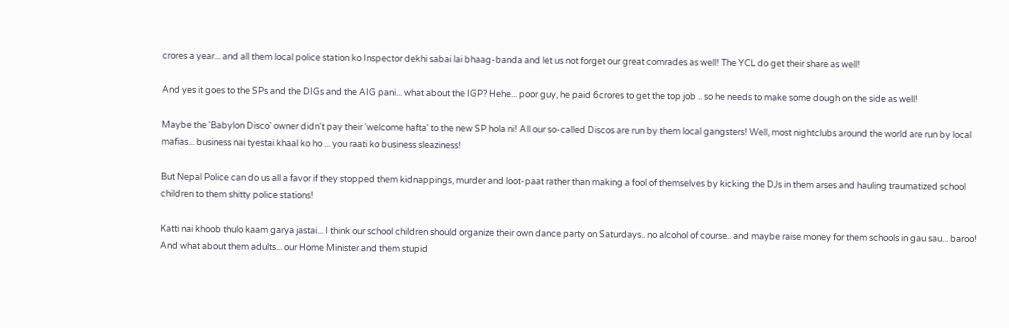crores a year... and all them local police station ko Inspector dekhi sabai lai bhaag-banda and let us not forget our great comrades as well! The YCL do get their share as well!

And yes it goes to the SPs and the DIGs and the AIG pani... what about the IGP? Hehe... poor guy, he paid 6crores to get the top job .. so he needs to make some dough on the side as well!

Maybe the 'Babylon Disco' owner didn't pay their 'welcome hafta' to the new SP hola ni! All our so-called Discos are run by them local gangsters! Well, most nightclubs around the world are run by local mafias... business nai tyestai khaal ko ho ... you raati ko business sleaziness!

But Nepal Police can do us all a favor if they stopped them kidnappings, murder and loot-paat rather than making a fool of themselves by kicking the DJs in them arses and hauling traumatized school children to them shitty police stations!

Katti nai khoob thulo kaam garya jastai... I think our school children should organize their own dance party on Saturdays.. no alcohol of course.. and maybe raise money for them schools in gau sau... baroo! And what about them adults... our Home Minister and them stupid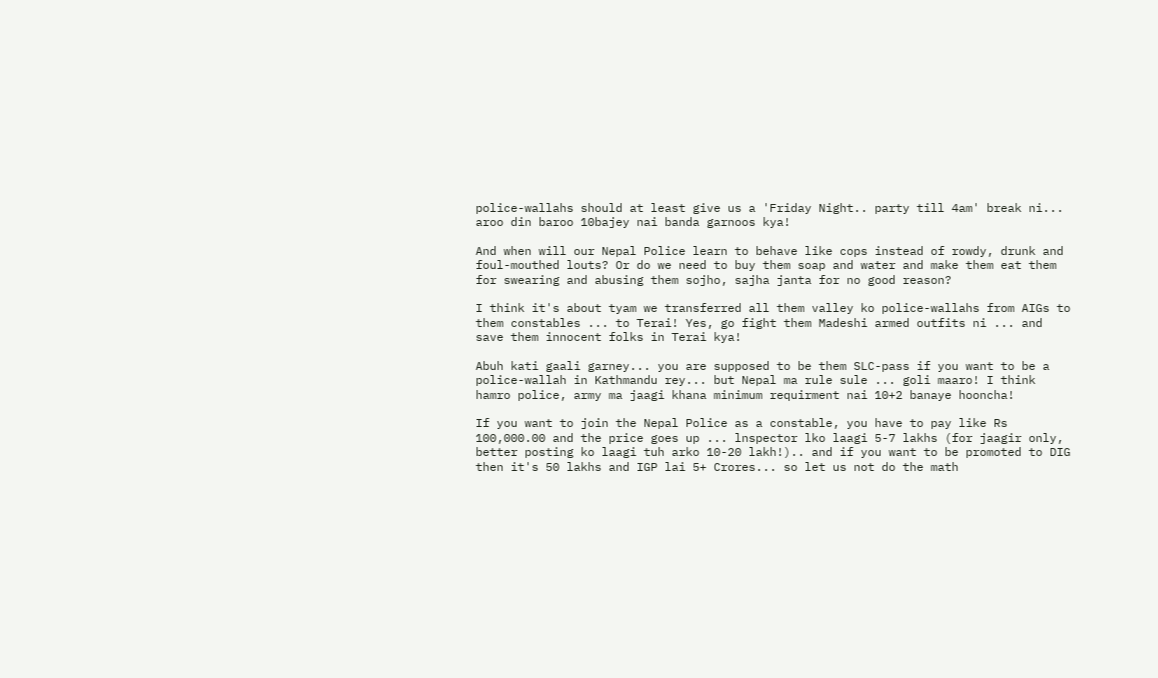police-wallahs should at least give us a 'Friday Night.. party till 4am' break ni... aroo din baroo 10bajey nai banda garnoos kya!

And when will our Nepal Police learn to behave like cops instead of rowdy, drunk and foul-mouthed louts? Or do we need to buy them soap and water and make them eat them for swearing and abusing them sojho, sajha janta for no good reason?

I think it's about tyam we transferred all them valley ko police-wallahs from AIGs to them constables ... to Terai! Yes, go fight them Madeshi armed outfits ni ... and save them innocent folks in Terai kya!

Abuh kati gaali garney... you are supposed to be them SLC-pass if you want to be a police-wallah in Kathmandu rey... but Nepal ma rule sule ... goli maaro! I think hamro police, army ma jaagi khana minimum requirment nai 10+2 banaye hooncha!

If you want to join the Nepal Police as a constable, you have to pay like Rs 100,000.00 and the price goes up ... lnspector lko laagi 5-7 lakhs (for jaagir only, better posting ko laagi tuh arko 10-20 lakh!).. and if you want to be promoted to DIG then it's 50 lakhs and IGP lai 5+ Crores... so let us not do the math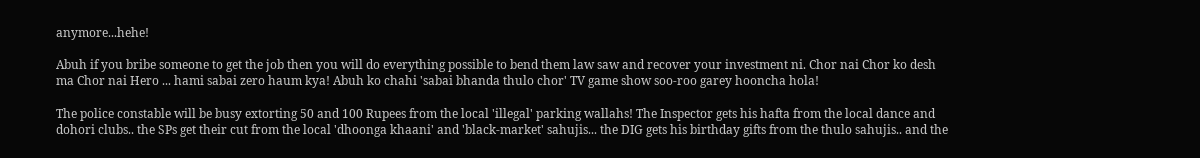anymore...hehe!

Abuh if you bribe someone to get the job then you will do everything possible to bend them law saw and recover your investment ni. Chor nai Chor ko desh ma Chor nai Hero ... hami sabai zero haum kya! Abuh ko chahi 'sabai bhanda thulo chor' TV game show soo-roo garey hooncha hola!

The police constable will be busy extorting 50 and 100 Rupees from the local 'illegal' parking wallahs! The Inspector gets his hafta from the local dance and dohori clubs.. the SPs get their cut from the local 'dhoonga khaani' and 'black-market' sahujis... the DIG gets his birthday gifts from the thulo sahujis.. and the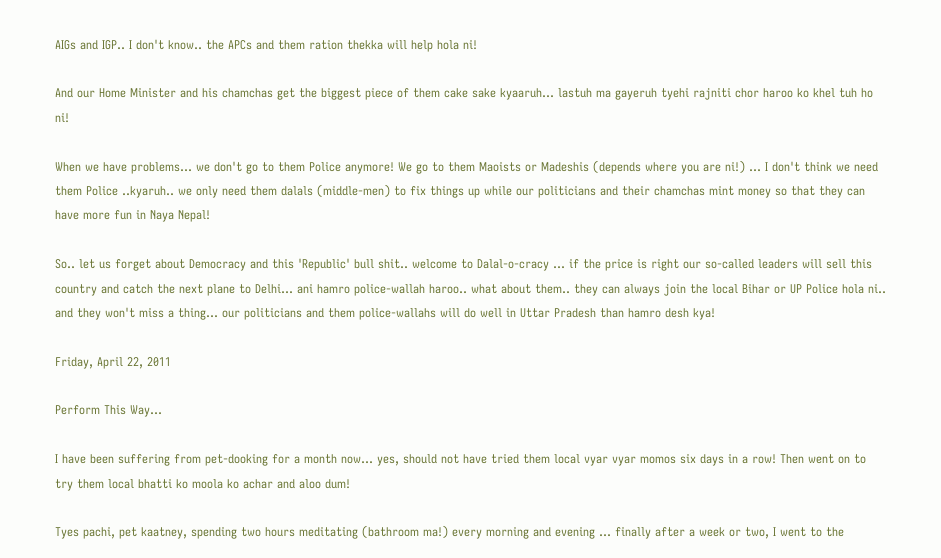AIGs and IGP.. I don't know.. the APCs and them ration thekka will help hola ni!

And our Home Minister and his chamchas get the biggest piece of them cake sake kyaaruh... lastuh ma gayeruh tyehi rajniti chor haroo ko khel tuh ho ni!

When we have problems... we don't go to them Police anymore! We go to them Maoists or Madeshis (depends where you are ni!) ... I don't think we need them Police ..kyaruh.. we only need them dalals (middle-men) to fix things up while our politicians and their chamchas mint money so that they can have more fun in Naya Nepal!

So.. let us forget about Democracy and this 'Republic' bull shit.. welcome to Dalal-o-cracy ... if the price is right our so-called leaders will sell this country and catch the next plane to Delhi... ani hamro police-wallah haroo.. what about them.. they can always join the local Bihar or UP Police hola ni.. and they won't miss a thing... our politicians and them police-wallahs will do well in Uttar Pradesh than hamro desh kya!

Friday, April 22, 2011

Perform This Way...

I have been suffering from pet-dooking for a month now... yes, should not have tried them local vyar vyar momos six days in a row! Then went on to try them local bhatti ko moola ko achar and aloo dum!

Tyes pachi, pet kaatney, spending two hours meditating (bathroom ma!) every morning and evening ... finally after a week or two, I went to the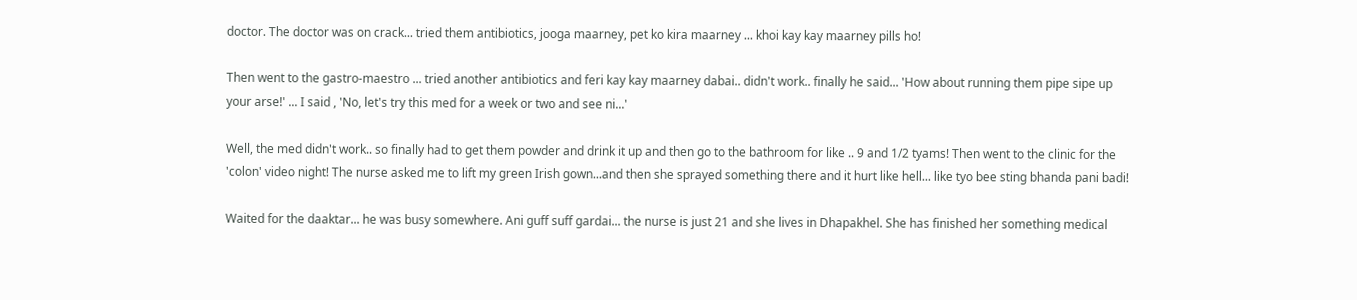doctor. The doctor was on crack... tried them antibiotics, jooga maarney, pet ko kira maarney ... khoi kay kay maarney pills ho!

Then went to the gastro-maestro ... tried another antibiotics and feri kay kay maarney dabai.. didn't work.. finally he said... 'How about running them pipe sipe up your arse!' ... I said , 'No, let's try this med for a week or two and see ni...'

Well, the med didn't work.. so finally had to get them powder and drink it up and then go to the bathroom for like .. 9 and 1/2 tyams! Then went to the clinic for the 'colon' video night! The nurse asked me to lift my green Irish gown...and then she sprayed something there and it hurt like hell... like tyo bee sting bhanda pani badi!

Waited for the daaktar... he was busy somewhere. Ani guff suff gardai... the nurse is just 21 and she lives in Dhapakhel. She has finished her something medical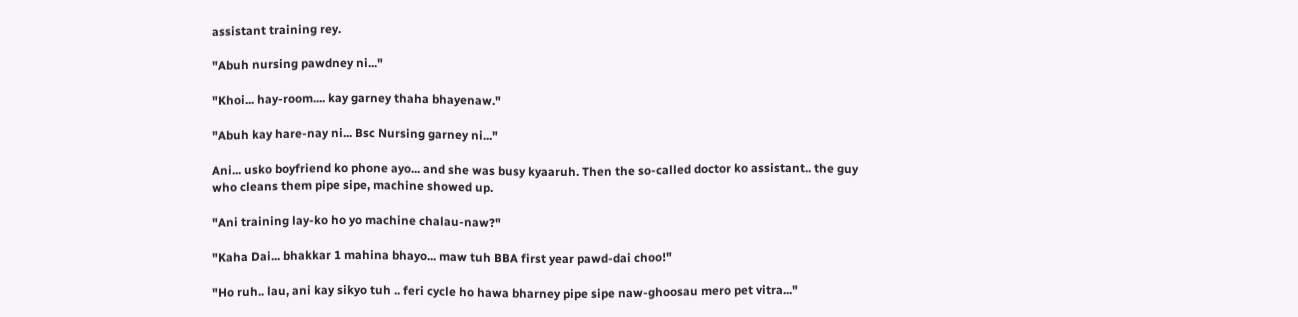assistant training rey.

"Abuh nursing pawdney ni..."

"Khoi... hay-room.... kay garney thaha bhayenaw."

"Abuh kay hare-nay ni... Bsc Nursing garney ni..."

Ani... usko boyfriend ko phone ayo... and she was busy kyaaruh. Then the so-called doctor ko assistant.. the guy who cleans them pipe sipe, machine showed up.

"Ani training lay-ko ho yo machine chalau-naw?"

"Kaha Dai... bhakkar 1 mahina bhayo... maw tuh BBA first year pawd-dai choo!"

"Ho ruh.. lau, ani kay sikyo tuh .. feri cycle ho hawa bharney pipe sipe naw-ghoosau mero pet vitra..."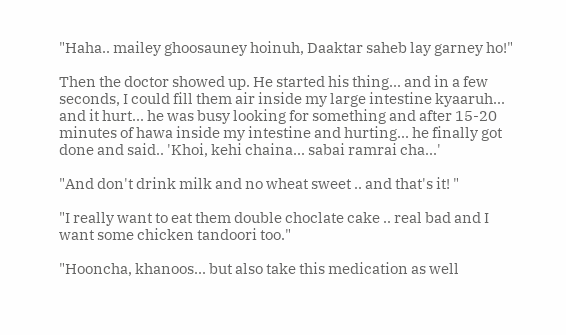"Haha.. mailey ghoosauney hoinuh, Daaktar saheb lay garney ho!"

Then the doctor showed up. He started his thing... and in a few seconds, I could fill them air inside my large intestine kyaaruh... and it hurt... he was busy looking for something and after 15-20 minutes of hawa inside my intestine and hurting... he finally got done and said.. 'Khoi, kehi chaina... sabai ramrai cha...'

"And don't drink milk and no wheat sweet .. and that's it! "

"I really want to eat them double choclate cake .. real bad and I want some chicken tandoori too."

"Hooncha, khanoos... but also take this medication as well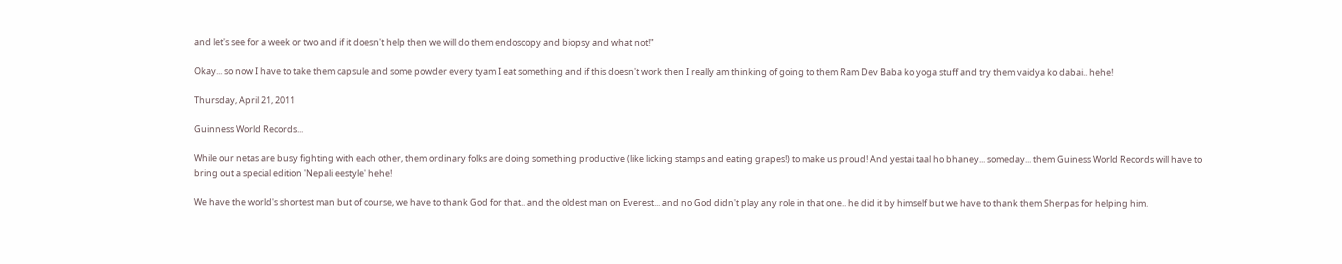and let's see for a week or two and if it doesn't help then we will do them endoscopy and biopsy and what not!"

Okay... so now I have to take them capsule and some powder every tyam I eat something and if this doesn't work then I really am thinking of going to them Ram Dev Baba ko yoga stuff and try them vaidya ko dabai.. hehe!

Thursday, April 21, 2011

Guinness World Records...

While our netas are busy fighting with each other, them ordinary folks are doing something productive (like licking stamps and eating grapes!) to make us proud! And yestai taal ho bhaney... someday... them Guiness World Records will have to bring out a special edition 'Nepali eestyle' hehe!

We have the world's shortest man but of course, we have to thank God for that.. and the oldest man on Everest... and no God didn't play any role in that one.. he did it by himself but we have to thank them Sherpas for helping him.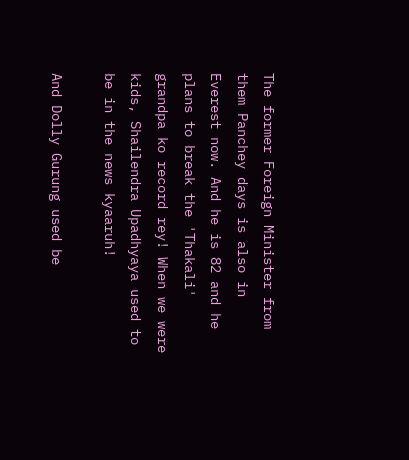The former Foreign Minister from them Panchey days is also in Everest now. And he is 82 and he plans to break the 'Thakali' grandpa ko record rey! When we were kids, Shailendra Upadhyaya used to be in the news kyaaruh!

And Dolly Gurung used be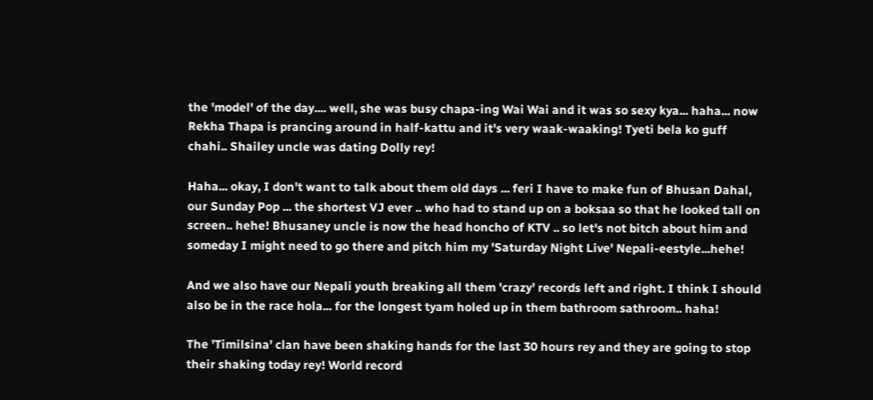the 'model' of the day.... well, she was busy chapa-ing Wai Wai and it was so sexy kya... haha... now Rekha Thapa is prancing around in half-kattu and it's very waak-waaking! Tyeti bela ko guff chahi.. Shailey uncle was dating Dolly rey!

Haha... okay, I don't want to talk about them old days ... feri I have to make fun of Bhusan Dahal, our Sunday Pop ... the shortest VJ ever .. who had to stand up on a boksaa so that he looked tall on screen.. hehe! Bhusaney uncle is now the head honcho of KTV .. so let's not bitch about him and someday I might need to go there and pitch him my 'Saturday Night Live' Nepali-eestyle...hehe!

And we also have our Nepali youth breaking all them 'crazy' records left and right. I think I should also be in the race hola... for the longest tyam holed up in them bathroom sathroom.. haha!

The 'Timilsina' clan have been shaking hands for the last 30 hours rey and they are going to stop their shaking today rey! World record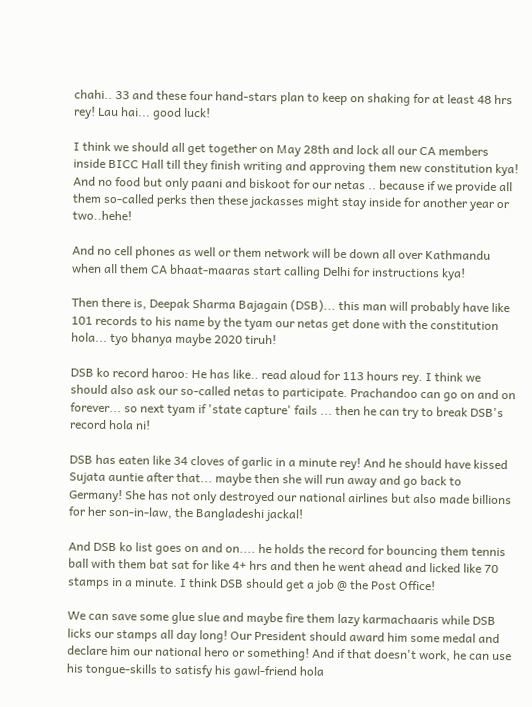chahi.. 33 and these four hand-stars plan to keep on shaking for at least 48 hrs rey! Lau hai... good luck!

I think we should all get together on May 28th and lock all our CA members inside BICC Hall till they finish writing and approving them new constitution kya! And no food but only paani and biskoot for our netas .. because if we provide all them so-called perks then these jackasses might stay inside for another year or two..hehe!

And no cell phones as well or them network will be down all over Kathmandu when all them CA bhaat-maaras start calling Delhi for instructions kya!

Then there is, Deepak Sharma Bajagain (DSB)... this man will probably have like 101 records to his name by the tyam our netas get done with the constitution hola... tyo bhanya maybe 2020 tiruh!

DSB ko record haroo: He has like.. read aloud for 113 hours rey. I think we should also ask our so-called netas to participate. Prachandoo can go on and on forever... so next tyam if 'state capture' fails ... then he can try to break DSB's record hola ni!

DSB has eaten like 34 cloves of garlic in a minute rey! And he should have kissed Sujata auntie after that... maybe then she will run away and go back to Germany! She has not only destroyed our national airlines but also made billions for her son-in-law, the Bangladeshi jackal!

And DSB ko list goes on and on.... he holds the record for bouncing them tennis ball with them bat sat for like 4+ hrs and then he went ahead and licked like 70 stamps in a minute. I think DSB should get a job @ the Post Office!

We can save some glue slue and maybe fire them lazy karmachaaris while DSB licks our stamps all day long! Our President should award him some medal and declare him our national hero or something! And if that doesn't work, he can use his tongue-skills to satisfy his gawl-friend hola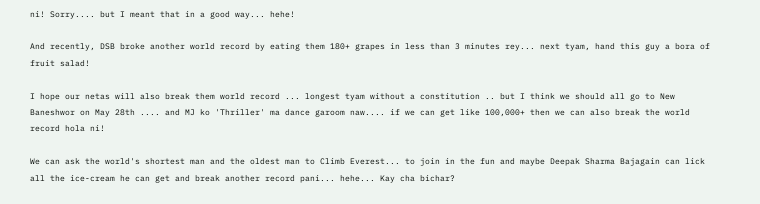ni! Sorry.... but I meant that in a good way... hehe!

And recently, DSB broke another world record by eating them 180+ grapes in less than 3 minutes rey... next tyam, hand this guy a bora of fruit salad!

I hope our netas will also break them world record ... longest tyam without a constitution .. but I think we should all go to New Baneshwor on May 28th .... and MJ ko 'Thriller' ma dance garoom naw.... if we can get like 100,000+ then we can also break the world record hola ni!

We can ask the world's shortest man and the oldest man to Climb Everest... to join in the fun and maybe Deepak Sharma Bajagain can lick all the ice-cream he can get and break another record pani... hehe... Kay cha bichar?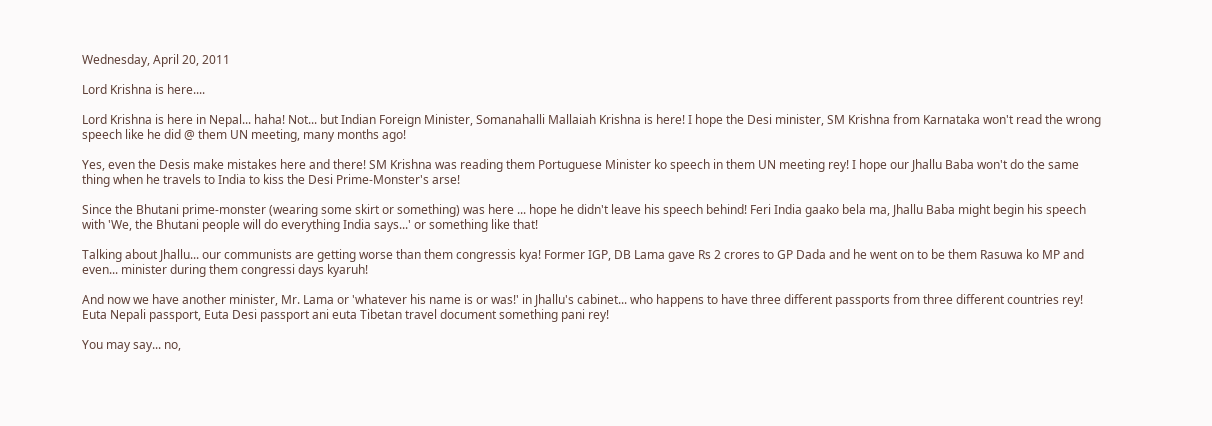Wednesday, April 20, 2011

Lord Krishna is here....

Lord Krishna is here in Nepal... haha! Not... but Indian Foreign Minister, Somanahalli Mallaiah Krishna is here! I hope the Desi minister, SM Krishna from Karnataka won't read the wrong speech like he did @ them UN meeting, many months ago!

Yes, even the Desis make mistakes here and there! SM Krishna was reading them Portuguese Minister ko speech in them UN meeting rey! I hope our Jhallu Baba won't do the same thing when he travels to India to kiss the Desi Prime-Monster's arse!

Since the Bhutani prime-monster (wearing some skirt or something) was here ... hope he didn't leave his speech behind! Feri India gaako bela ma, Jhallu Baba might begin his speech with 'We, the Bhutani people will do everything India says...' or something like that!

Talking about Jhallu... our communists are getting worse than them congressis kya! Former IGP, DB Lama gave Rs 2 crores to GP Dada and he went on to be them Rasuwa ko MP and even... minister during them congressi days kyaruh!

And now we have another minister, Mr. Lama or 'whatever his name is or was!' in Jhallu's cabinet... who happens to have three different passports from three different countries rey! Euta Nepali passport, Euta Desi passport ani euta Tibetan travel document something pani rey!

You may say... no,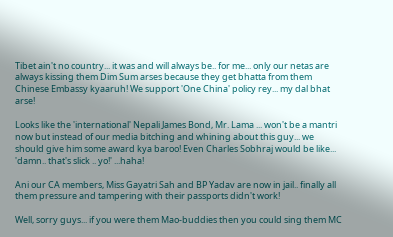Tibet ain't no country... it was and will always be.. for me... only our netas are always kissing them Dim Sum arses because they get bhatta from them Chinese Embassy kyaaruh! We support 'One China' policy rey... my dal bhat arse!

Looks like the 'international' Nepali James Bond, Mr. Lama ... won't be a mantri now but instead of our media bitching and whining about this guy... we should give him some award kya baroo! Even Charles Sobhraj would be like... 'damn.. that's slick .. yo!' ...haha!

Ani our CA members, Miss Gayatri Sah and BP Yadav are now in jail.. finally all them pressure and tampering with their passports didn't work!

Well, sorry guys... if you were them Mao-buddies then you could sing them MC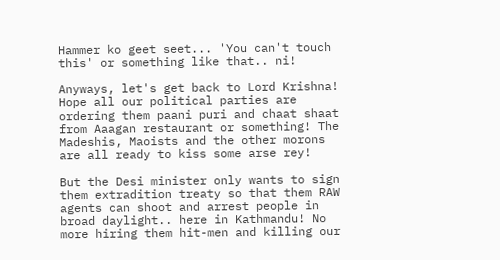Hammer ko geet seet... 'You can't touch this' or something like that.. ni!

Anyways, let's get back to Lord Krishna! Hope all our political parties are ordering them paani puri and chaat shaat from Aaagan restaurant or something! The Madeshis, Maoists and the other morons are all ready to kiss some arse rey!

But the Desi minister only wants to sign them extradition treaty so that them RAW agents can shoot and arrest people in broad daylight.. here in Kathmandu! No more hiring them hit-men and killing our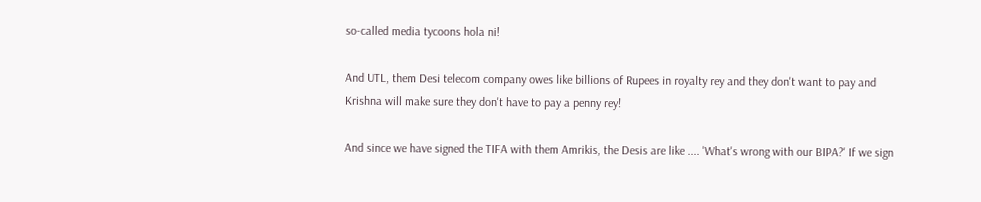so-called media tycoons hola ni!

And UTL, them Desi telecom company owes like billions of Rupees in royalty rey and they don't want to pay and Krishna will make sure they don't have to pay a penny rey!

And since we have signed the TIFA with them Amrikis, the Desis are like .... 'What's wrong with our BIPA?' If we sign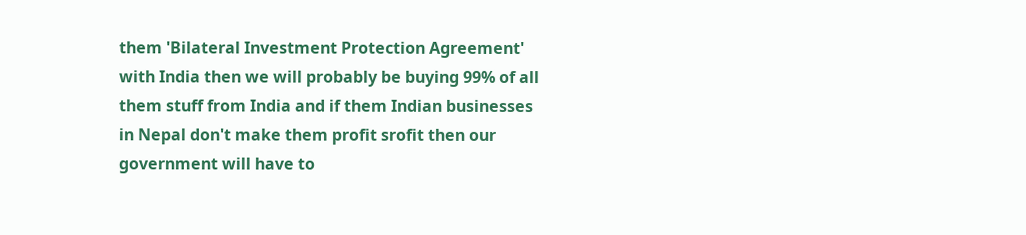them 'Bilateral Investment Protection Agreement' with India then we will probably be buying 99% of all them stuff from India and if them Indian businesses in Nepal don't make them profit srofit then our government will have to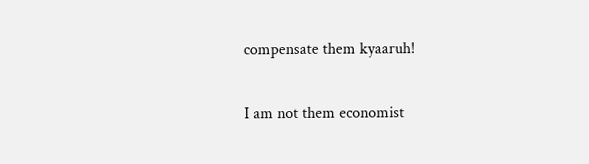compensate them kyaaruh!

I am not them economist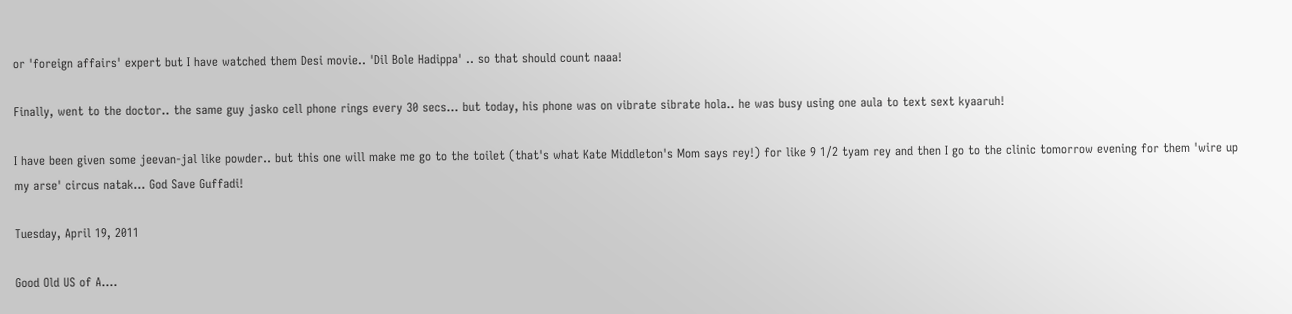or 'foreign affairs' expert but I have watched them Desi movie.. 'Dil Bole Hadippa' .. so that should count naaa!

Finally, went to the doctor.. the same guy jasko cell phone rings every 30 secs... but today, his phone was on vibrate sibrate hola.. he was busy using one aula to text sext kyaaruh!

I have been given some jeevan-jal like powder.. but this one will make me go to the toilet (that's what Kate Middleton's Mom says rey!) for like 9 1/2 tyam rey and then I go to the clinic tomorrow evening for them 'wire up my arse' circus natak... God Save Guffadi!

Tuesday, April 19, 2011

Good Old US of A....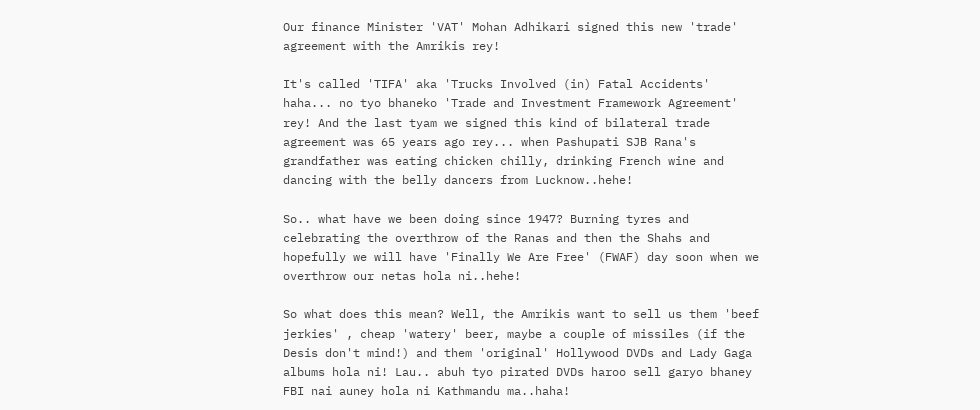Our finance Minister 'VAT' Mohan Adhikari signed this new 'trade' agreement with the Amrikis rey!

It's called 'TIFA' aka 'Trucks Involved (in) Fatal Accidents' haha... no tyo bhaneko 'Trade and Investment Framework Agreement' rey! And the last tyam we signed this kind of bilateral trade agreement was 65 years ago rey... when Pashupati SJB Rana's grandfather was eating chicken chilly, drinking French wine and dancing with the belly dancers from Lucknow..hehe!

So.. what have we been doing since 1947? Burning tyres and celebrating the overthrow of the Ranas and then the Shahs and hopefully we will have 'Finally We Are Free' (FWAF) day soon when we overthrow our netas hola ni..hehe!

So what does this mean? Well, the Amrikis want to sell us them 'beef jerkies' , cheap 'watery' beer, maybe a couple of missiles (if the Desis don't mind!) and them 'original' Hollywood DVDs and Lady Gaga albums hola ni! Lau.. abuh tyo pirated DVDs haroo sell garyo bhaney FBI nai auney hola ni Kathmandu ma..haha!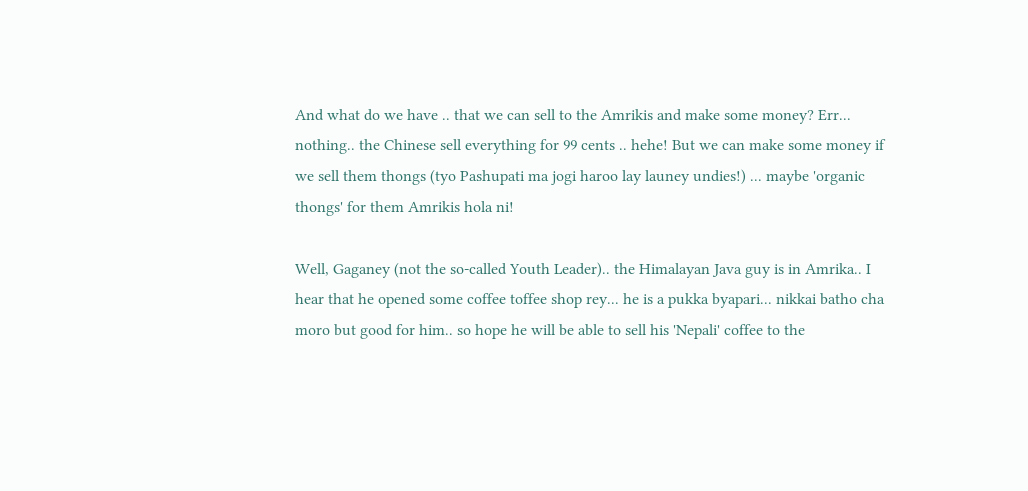And what do we have .. that we can sell to the Amrikis and make some money? Err... nothing.. the Chinese sell everything for 99 cents .. hehe! But we can make some money if we sell them thongs (tyo Pashupati ma jogi haroo lay launey undies!) ... maybe 'organic thongs' for them Amrikis hola ni!

Well, Gaganey (not the so-called Youth Leader).. the Himalayan Java guy is in Amrika.. I hear that he opened some coffee toffee shop rey... he is a pukka byapari... nikkai batho cha moro but good for him.. so hope he will be able to sell his 'Nepali' coffee to the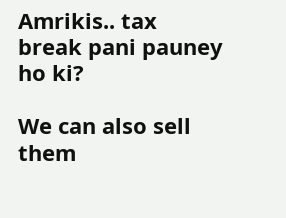Amrikis.. tax break pani pauney ho ki?

We can also sell them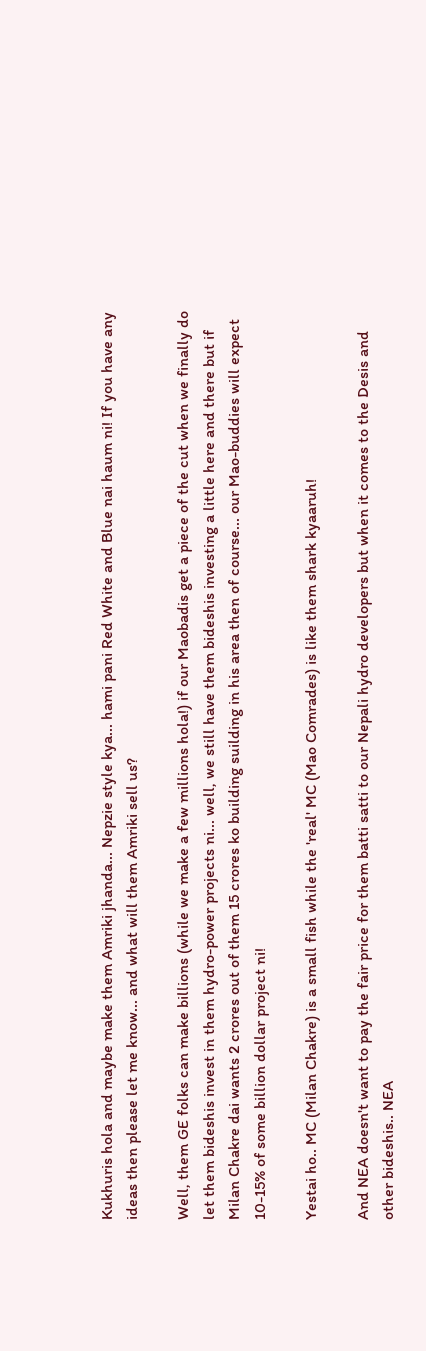Kukhuris hola and maybe make them Amriki jhanda... Nepzie style kya... hami pani Red White and Blue nai haum ni! If you have any ideas then please let me know... and what will them Amriki sell us?

Well, them GE folks can make billions (while we make a few millions hola!) if our Maobadis get a piece of the cut when we finally do let them bideshis invest in them hydro-power projects ni... well, we still have them bideshis investing a little here and there but if Milan Chakre dai wants 2 crores out of them 15 crores ko building suilding in his area then of course... our Mao-buddies will expect 10-15% of some billion dollar project ni!

Yestai ho.. MC (Milan Chakre) is a small fish while the 'real' MC (Mao Comrades) is like them shark kyaaruh!

And NEA doesn't want to pay the fair price for them batti satti to our Nepali hydro developers but when it comes to the Desis and other bideshis.. NEA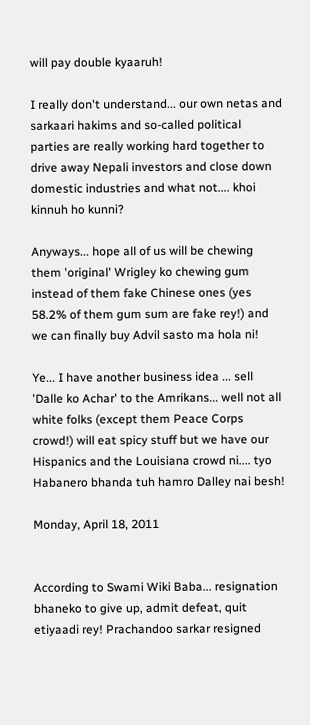will pay double kyaaruh!

I really don't understand... our own netas and sarkaari hakims and so-called political parties are really working hard together to drive away Nepali investors and close down domestic industries and what not.... khoi kinnuh ho kunni?

Anyways... hope all of us will be chewing them 'original' Wrigley ko chewing gum instead of them fake Chinese ones (yes 58.2% of them gum sum are fake rey!) and we can finally buy Advil sasto ma hola ni!

Ye... I have another business idea ... sell 'Dalle ko Achar' to the Amrikans... well not all white folks (except them Peace Corps crowd!) will eat spicy stuff but we have our Hispanics and the Louisiana crowd ni.... tyo Habanero bhanda tuh hamro Dalley nai besh!

Monday, April 18, 2011


According to Swami Wiki Baba... resignation bhaneko to give up, admit defeat, quit etiyaadi rey! Prachandoo sarkar resigned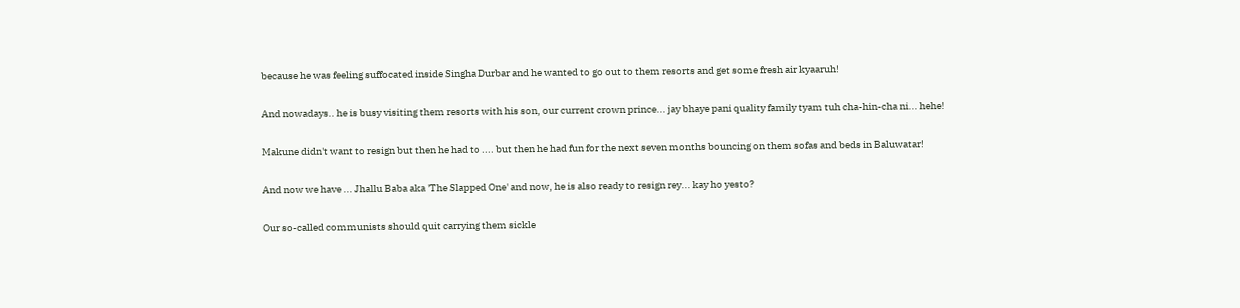because he was feeling suffocated inside Singha Durbar and he wanted to go out to them resorts and get some fresh air kyaaruh!

And nowadays.. he is busy visiting them resorts with his son, our current crown prince... jay bhaye pani quality family tyam tuh cha-hin-cha ni... hehe!

Makune didn't want to resign but then he had to .... but then he had fun for the next seven months bouncing on them sofas and beds in Baluwatar!

And now we have ... Jhallu Baba aka 'The Slapped One' and now, he is also ready to resign rey... kay ho yesto?

Our so-called communists should quit carrying them sickle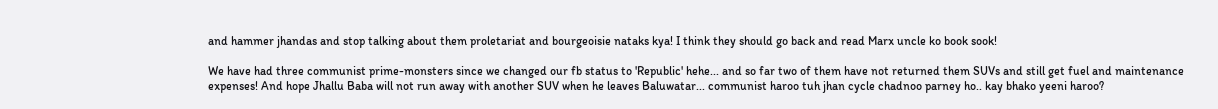and hammer jhandas and stop talking about them proletariat and bourgeoisie nataks kya! I think they should go back and read Marx uncle ko book sook!

We have had three communist prime-monsters since we changed our fb status to 'Republic' hehe... and so far two of them have not returned them SUVs and still get fuel and maintenance expenses! And hope Jhallu Baba will not run away with another SUV when he leaves Baluwatar... communist haroo tuh jhan cycle chadnoo parney ho.. kay bhako yeeni haroo?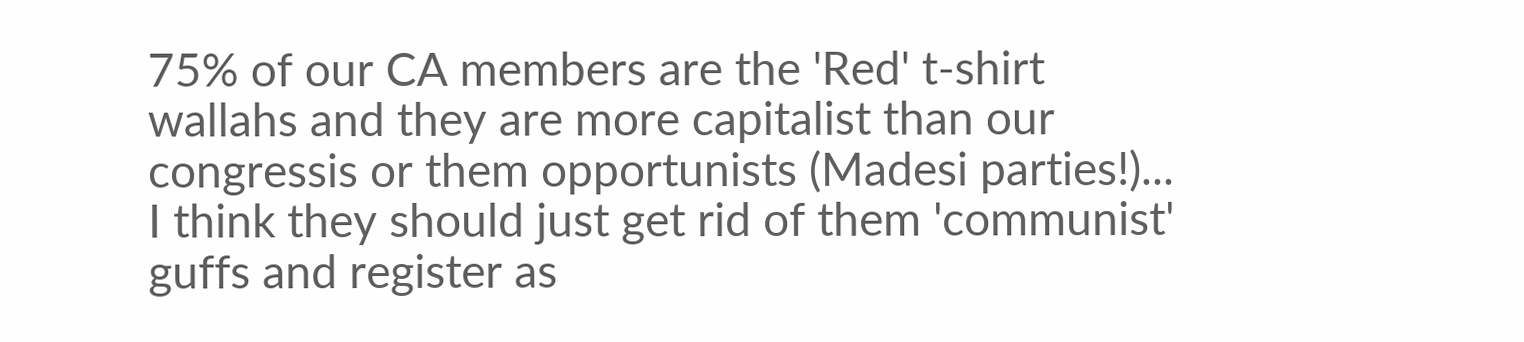75% of our CA members are the 'Red' t-shirt wallahs and they are more capitalist than our congressis or them opportunists (Madesi parties!)... I think they should just get rid of them 'communist' guffs and register as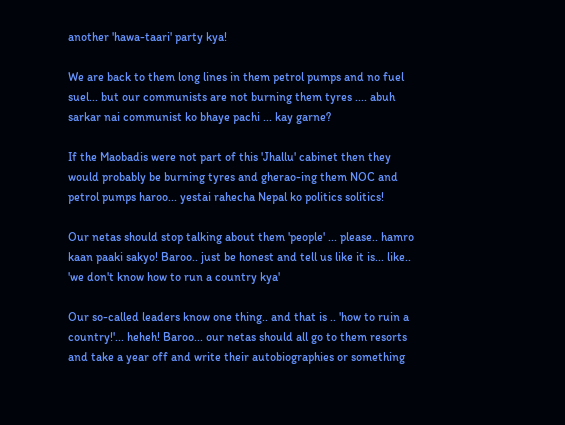another 'hawa-taari' party kya!

We are back to them long lines in them petrol pumps and no fuel suel... but our communists are not burning them tyres .... abuh sarkar nai communist ko bhaye pachi ... kay garne?

If the Maobadis were not part of this 'Jhallu' cabinet then they would probably be burning tyres and gherao-ing them NOC and petrol pumps haroo... yestai rahecha Nepal ko politics solitics!

Our netas should stop talking about them 'people' ... please.. hamro kaan paaki sakyo! Baroo.. just be honest and tell us like it is... like.. 'we don't know how to run a country kya'

Our so-called leaders know one thing.. and that is .. 'how to ruin a country!'... heheh! Baroo... our netas should all go to them resorts and take a year off and write their autobiographies or something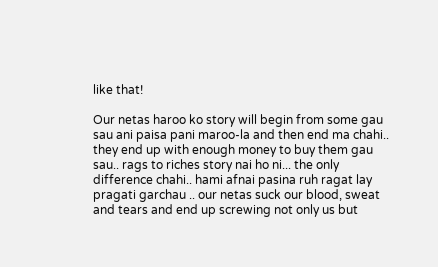like that!

Our netas haroo ko story will begin from some gau sau ani paisa pani maroo-la and then end ma chahi.. they end up with enough money to buy them gau sau.. rags to riches story nai ho ni... the only difference chahi.. hami afnai pasina ruh ragat lay pragati garchau .. our netas suck our blood, sweat and tears and end up screwing not only us but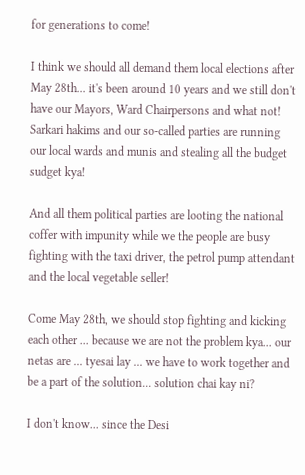for generations to come!

I think we should all demand them local elections after May 28th... it's been around 10 years and we still don't have our Mayors, Ward Chairpersons and what not! Sarkari hakims and our so-called parties are running our local wards and munis and stealing all the budget sudget kya!

And all them political parties are looting the national coffer with impunity while we the people are busy fighting with the taxi driver, the petrol pump attendant and the local vegetable seller!

Come May 28th, we should stop fighting and kicking each other ... because we are not the problem kya... our netas are ... tyesai lay ... we have to work together and be a part of the solution... solution chai kay ni?

I don't know... since the Desi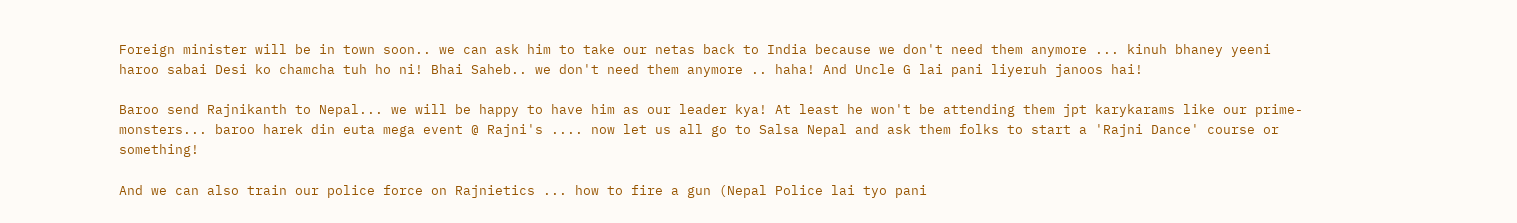Foreign minister will be in town soon.. we can ask him to take our netas back to India because we don't need them anymore ... kinuh bhaney yeeni haroo sabai Desi ko chamcha tuh ho ni! Bhai Saheb.. we don't need them anymore .. haha! And Uncle G lai pani liyeruh janoos hai!

Baroo send Rajnikanth to Nepal... we will be happy to have him as our leader kya! At least he won't be attending them jpt karykarams like our prime-monsters... baroo harek din euta mega event @ Rajni's .... now let us all go to Salsa Nepal and ask them folks to start a 'Rajni Dance' course or something!

And we can also train our police force on Rajnietics ... how to fire a gun (Nepal Police lai tyo pani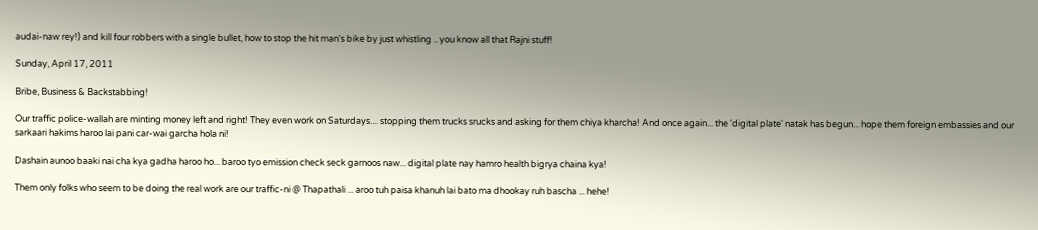audai-naw rey!) and kill four robbers with a single bullet, how to stop the hit man's bike by just whistling .. you know all that Rajni stuff!

Sunday, April 17, 2011

Bribe, Business & Backstabbing!

Our traffic police-wallah are minting money left and right! They even work on Saturdays.... stopping them trucks srucks and asking for them chiya kharcha! And once again... the 'digital plate' natak has begun... hope them foreign embassies and our sarkaari hakims haroo lai pani car-wai garcha hola ni!

Dashain aunoo baaki nai cha kya gadha haroo ho... baroo tyo emission check seck garnoos naw... digital plate nay hamro health bigrya chaina kya!

Them only folks who seem to be doing the real work are our traffic-ni @ Thapathali ... aroo tuh paisa khanuh lai bato ma dhookay ruh bascha ... hehe!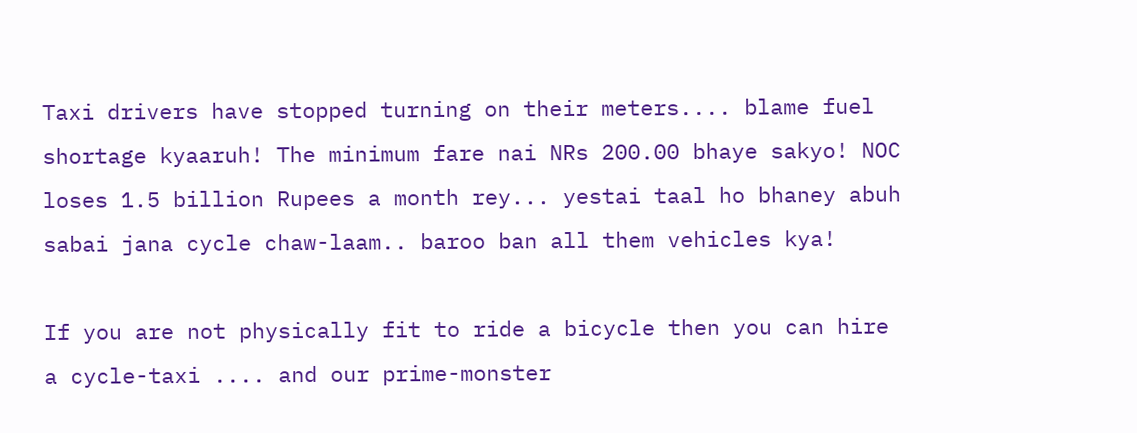Taxi drivers have stopped turning on their meters.... blame fuel shortage kyaaruh! The minimum fare nai NRs 200.00 bhaye sakyo! NOC loses 1.5 billion Rupees a month rey... yestai taal ho bhaney abuh sabai jana cycle chaw-laam.. baroo ban all them vehicles kya!

If you are not physically fit to ride a bicycle then you can hire a cycle-taxi .... and our prime-monster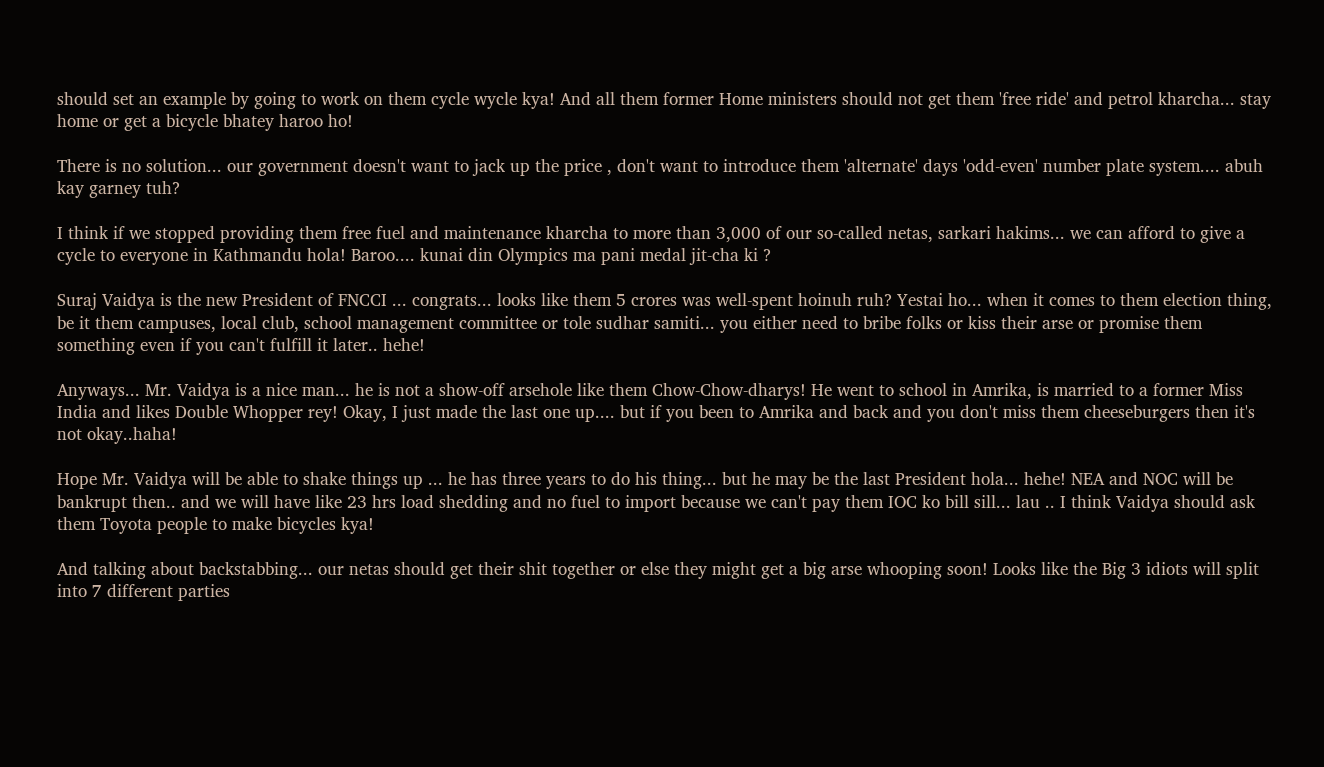should set an example by going to work on them cycle wycle kya! And all them former Home ministers should not get them 'free ride' and petrol kharcha... stay home or get a bicycle bhatey haroo ho!

There is no solution... our government doesn't want to jack up the price , don't want to introduce them 'alternate' days 'odd-even' number plate system.... abuh kay garney tuh?

I think if we stopped providing them free fuel and maintenance kharcha to more than 3,000 of our so-called netas, sarkari hakims... we can afford to give a cycle to everyone in Kathmandu hola! Baroo.... kunai din Olympics ma pani medal jit-cha ki ?

Suraj Vaidya is the new President of FNCCI ... congrats... looks like them 5 crores was well-spent hoinuh ruh? Yestai ho... when it comes to them election thing, be it them campuses, local club, school management committee or tole sudhar samiti... you either need to bribe folks or kiss their arse or promise them something even if you can't fulfill it later.. hehe!

Anyways... Mr. Vaidya is a nice man... he is not a show-off arsehole like them Chow-Chow-dharys! He went to school in Amrika, is married to a former Miss India and likes Double Whopper rey! Okay, I just made the last one up.... but if you been to Amrika and back and you don't miss them cheeseburgers then it's not okay..haha!

Hope Mr. Vaidya will be able to shake things up ... he has three years to do his thing... but he may be the last President hola... hehe! NEA and NOC will be bankrupt then.. and we will have like 23 hrs load shedding and no fuel to import because we can't pay them IOC ko bill sill... lau .. I think Vaidya should ask them Toyota people to make bicycles kya!

And talking about backstabbing... our netas should get their shit together or else they might get a big arse whooping soon! Looks like the Big 3 idiots will split into 7 different parties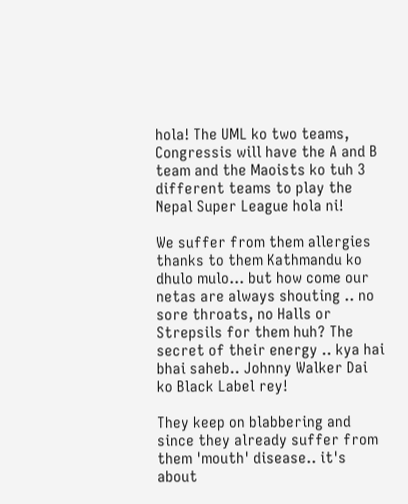hola! The UML ko two teams, Congressis will have the A and B team and the Maoists ko tuh 3 different teams to play the Nepal Super League hola ni!

We suffer from them allergies thanks to them Kathmandu ko dhulo mulo... but how come our netas are always shouting .. no sore throats, no Halls or Strepsils for them huh? The secret of their energy .. kya hai bhai saheb.. Johnny Walker Dai ko Black Label rey!

They keep on blabbering and since they already suffer from them 'mouth' disease.. it's about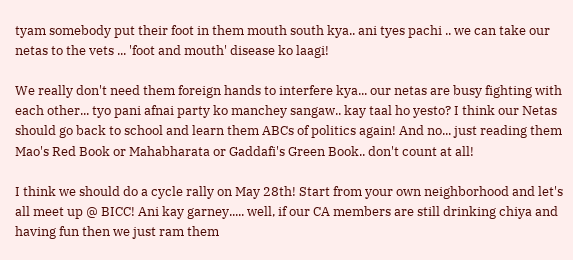tyam somebody put their foot in them mouth south kya.. ani tyes pachi .. we can take our netas to the vets ... 'foot and mouth' disease ko laagi!

We really don't need them foreign hands to interfere kya... our netas are busy fighting with each other... tyo pani afnai party ko manchey sangaw.. kay taal ho yesto? I think our Netas should go back to school and learn them ABCs of politics again! And no... just reading them Mao's Red Book or Mahabharata or Gaddafi's Green Book.. don't count at all!

I think we should do a cycle rally on May 28th! Start from your own neighborhood and let's all meet up @ BICC! Ani kay garney..... well, if our CA members are still drinking chiya and having fun then we just ram them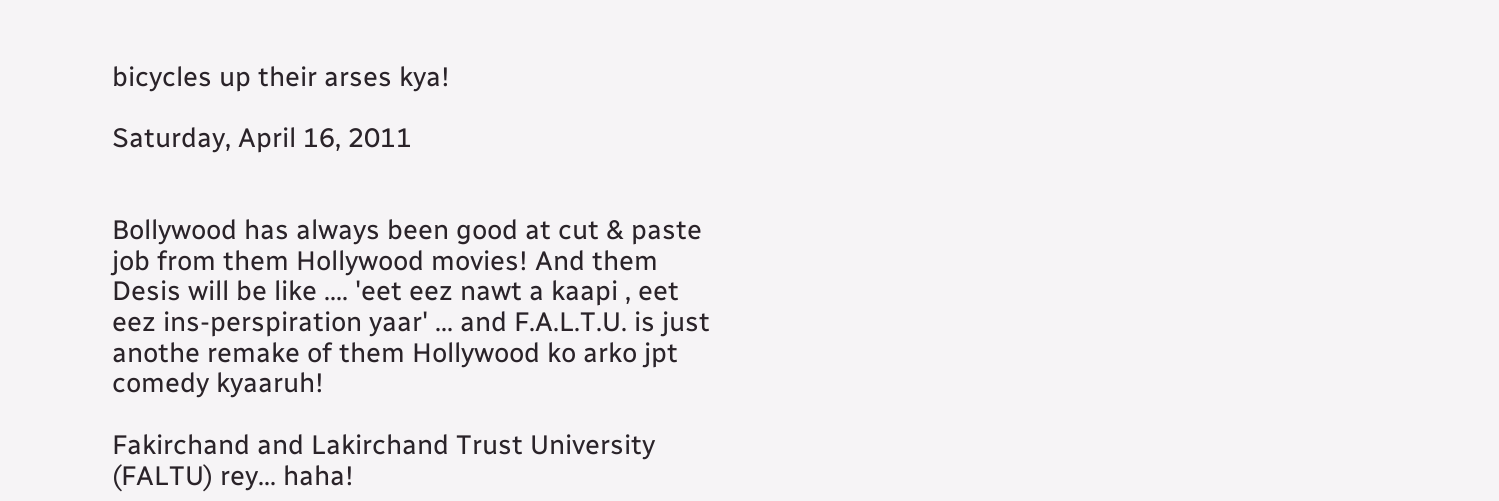bicycles up their arses kya!

Saturday, April 16, 2011


Bollywood has always been good at cut & paste job from them Hollywood movies! And them Desis will be like .... 'eet eez nawt a kaapi , eet eez ins-perspiration yaar' ... and F.A.L.T.U. is just anothe remake of them Hollywood ko arko jpt comedy kyaaruh!

Fakirchand and Lakirchand Trust University (FALTU) rey... haha!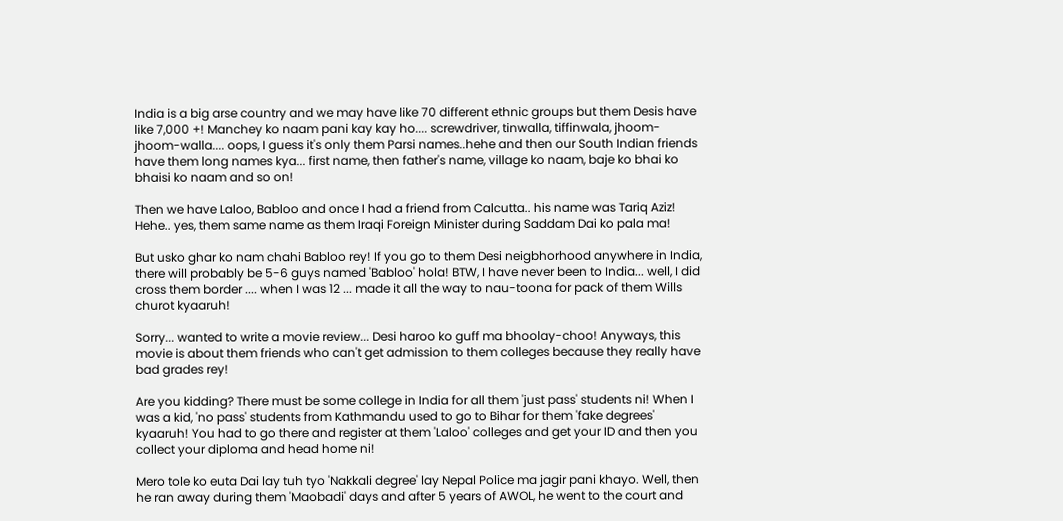India is a big arse country and we may have like 70 different ethnic groups but them Desis have like 7,000 +! Manchey ko naam pani kay kay ho.... screwdriver, tinwalla, tiffinwala, jhoom-jhoom-walla.... oops, I guess it's only them Parsi names..hehe and then our South Indian friends have them long names kya... first name, then father's name, village ko naam, baje ko bhai ko bhaisi ko naam and so on!

Then we have Laloo, Babloo and once I had a friend from Calcutta.. his name was Tariq Aziz! Hehe.. yes, them same name as them Iraqi Foreign Minister during Saddam Dai ko pala ma!

But usko ghar ko nam chahi Babloo rey! If you go to them Desi neigbhorhood anywhere in India, there will probably be 5-6 guys named 'Babloo' hola! BTW, I have never been to India... well, I did cross them border .... when I was 12 ... made it all the way to nau-toona for pack of them Wills churot kyaaruh!

Sorry... wanted to write a movie review... Desi haroo ko guff ma bhoolay-choo! Anyways, this movie is about them friends who can't get admission to them colleges because they really have bad grades rey!

Are you kidding? There must be some college in India for all them 'just pass' students ni! When I was a kid, 'no pass' students from Kathmandu used to go to Bihar for them 'fake degrees' kyaaruh! You had to go there and register at them 'Laloo' colleges and get your ID and then you collect your diploma and head home ni!

Mero tole ko euta Dai lay tuh tyo 'Nakkali degree' lay Nepal Police ma jagir pani khayo. Well, then he ran away during them 'Maobadi' days and after 5 years of AWOL, he went to the court and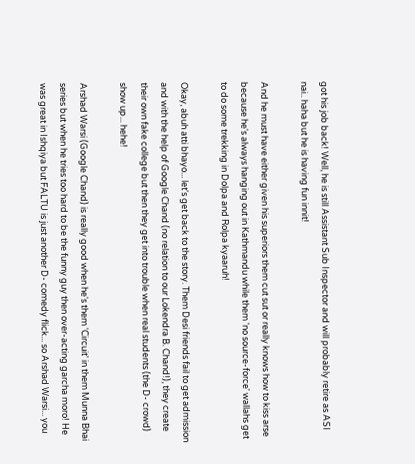got his job back! Well, he is still Assistant Sub Inspector and will probably retire as ASI nai.. haha but he is having fun innit!

And he must have either given his superiors them cut sut or really knows how to kiss arse because he's always hanging out in Kathmandu while them 'no source-force' wallahs get to do some trekking in Dolpa and Rolpa kyaaruh!

Okay, abuh atti bhayo... let's get back to the story. Them Desi friends fail to get admission and with the help of Google Chand (no relation to our Lokendra B. Chand!), they create their own fake college but then they get into trouble when real students (the D- crowd) show up... hehe!

Arshad Warsi (Google Chand) is really good when he's them 'Circuit' in them Munna Bhai series but when he tries too hard to be the funny guy then over-acting garcha moro! He was great in Ishqiya but FALTU is just another D- comedy flick... so Arshad Warsi... you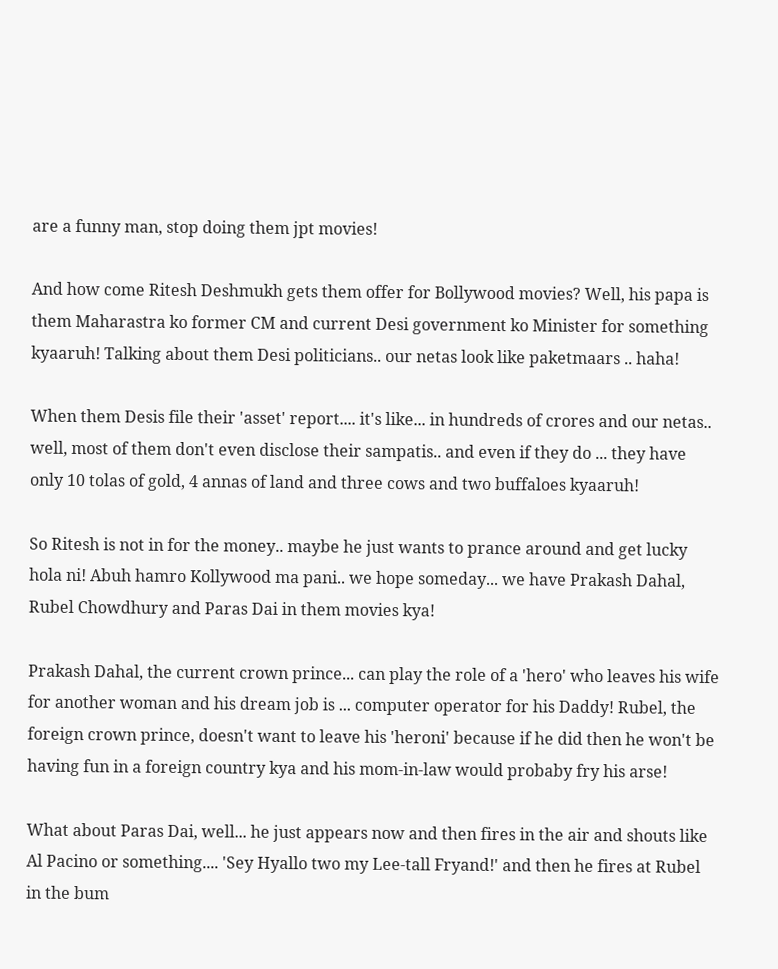are a funny man, stop doing them jpt movies!

And how come Ritesh Deshmukh gets them offer for Bollywood movies? Well, his papa is them Maharastra ko former CM and current Desi government ko Minister for something kyaaruh! Talking about them Desi politicians.. our netas look like paketmaars .. haha!

When them Desis file their 'asset' report.... it's like... in hundreds of crores and our netas.. well, most of them don't even disclose their sampatis.. and even if they do ... they have only 10 tolas of gold, 4 annas of land and three cows and two buffaloes kyaaruh!

So Ritesh is not in for the money.. maybe he just wants to prance around and get lucky hola ni! Abuh hamro Kollywood ma pani.. we hope someday... we have Prakash Dahal, Rubel Chowdhury and Paras Dai in them movies kya!

Prakash Dahal, the current crown prince... can play the role of a 'hero' who leaves his wife for another woman and his dream job is ... computer operator for his Daddy! Rubel, the foreign crown prince, doesn't want to leave his 'heroni' because if he did then he won't be having fun in a foreign country kya and his mom-in-law would probaby fry his arse!

What about Paras Dai, well... he just appears now and then fires in the air and shouts like Al Pacino or something.... 'Sey Hyallo two my Lee-tall Fryand!' and then he fires at Rubel in the bum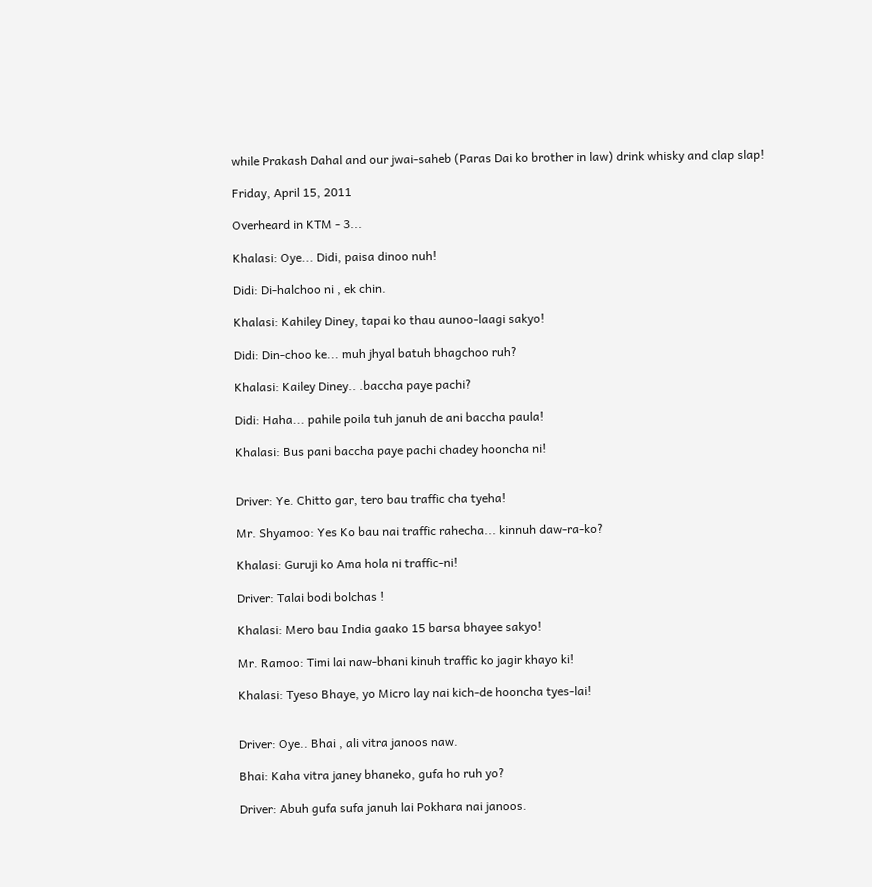while Prakash Dahal and our jwai-saheb (Paras Dai ko brother in law) drink whisky and clap slap!

Friday, April 15, 2011

Overheard in KTM - 3...

Khalasi: Oye... Didi, paisa dinoo nuh!

Didi: Di-halchoo ni , ek chin.

Khalasi: Kahiley Diney, tapai ko thau aunoo-laagi sakyo!

Didi: Din-choo ke... muh jhyal batuh bhagchoo ruh?

Khalasi: Kailey Diney.. .baccha paye pachi?

Didi: Haha... pahile poila tuh januh de ani baccha paula!

Khalasi: Bus pani baccha paye pachi chadey hooncha ni!


Driver: Ye. Chitto gar, tero bau traffic cha tyeha!

Mr. Shyamoo: Yes Ko bau nai traffic rahecha... kinnuh daw-ra-ko?

Khalasi: Guruji ko Ama hola ni traffic-ni!

Driver: Talai bodi bolchas !

Khalasi: Mero bau India gaako 15 barsa bhayee sakyo!

Mr. Ramoo: Timi lai naw-bhani kinuh traffic ko jagir khayo ki!

Khalasi: Tyeso Bhaye, yo Micro lay nai kich-de hooncha tyes-lai!


Driver: Oye.. Bhai , ali vitra janoos naw.

Bhai: Kaha vitra janey bhaneko, gufa ho ruh yo?

Driver: Abuh gufa sufa januh lai Pokhara nai janoos.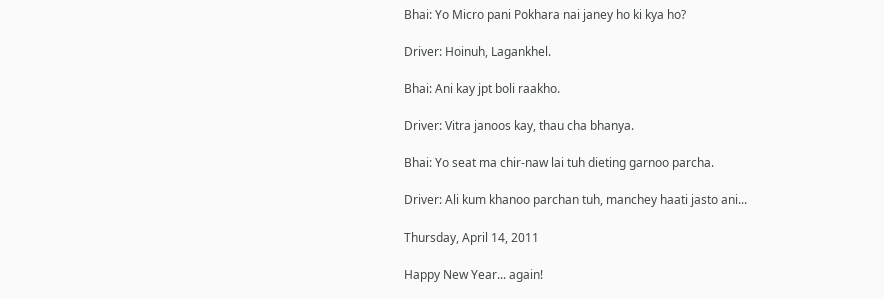Bhai: Yo Micro pani Pokhara nai janey ho ki kya ho?

Driver: Hoinuh, Lagankhel.

Bhai: Ani kay jpt boli raakho.

Driver: Vitra janoos kay, thau cha bhanya.

Bhai: Yo seat ma chir-naw lai tuh dieting garnoo parcha.

Driver: Ali kum khanoo parchan tuh, manchey haati jasto ani...

Thursday, April 14, 2011

Happy New Year... again!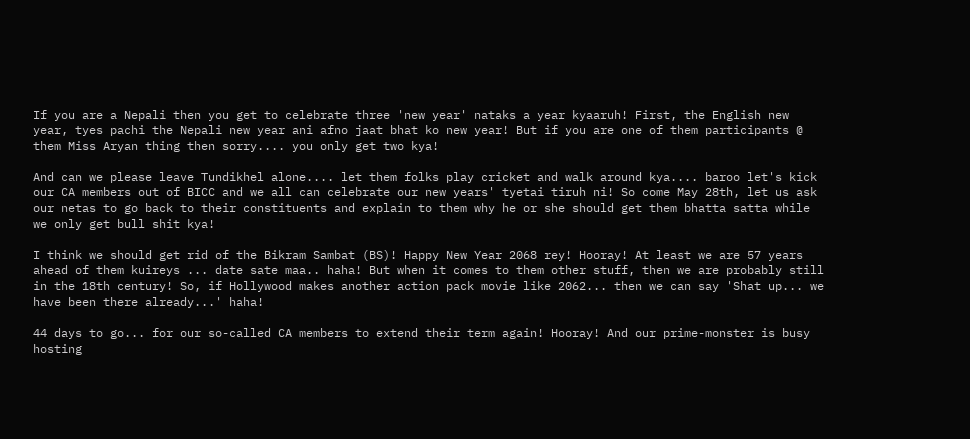If you are a Nepali then you get to celebrate three 'new year' nataks a year kyaaruh! First, the English new year, tyes pachi the Nepali new year ani afno jaat bhat ko new year! But if you are one of them participants @ them Miss Aryan thing then sorry.... you only get two kya!

And can we please leave Tundikhel alone.... let them folks play cricket and walk around kya.... baroo let's kick our CA members out of BICC and we all can celebrate our new years' tyetai tiruh ni! So come May 28th, let us ask our netas to go back to their constituents and explain to them why he or she should get them bhatta satta while we only get bull shit kya!

I think we should get rid of the Bikram Sambat (BS)! Happy New Year 2068 rey! Hooray! At least we are 57 years ahead of them kuireys ... date sate maa.. haha! But when it comes to them other stuff, then we are probably still in the 18th century! So, if Hollywood makes another action pack movie like 2062... then we can say 'Shat up... we have been there already...' haha!

44 days to go... for our so-called CA members to extend their term again! Hooray! And our prime-monster is busy hosting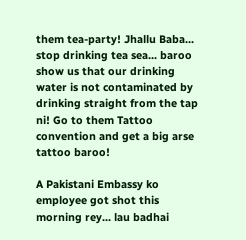them tea-party! Jhallu Baba... stop drinking tea sea... baroo show us that our drinking water is not contaminated by drinking straight from the tap ni! Go to them Tattoo convention and get a big arse tattoo baroo!

A Pakistani Embassy ko employee got shot this morning rey... lau badhai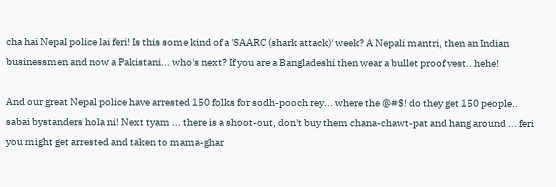cha hai Nepal police lai feri! Is this some kind of a 'SAARC (shark attack)' week? A Nepali mantri, then an Indian businessmen and now a Pakistani... who's next? If you are a Bangladeshi then wear a bullet proof vest.. hehe!

And our great Nepal police have arrested 150 folks for sodh-pooch rey... where the @#$! do they get 150 people.. sabai bystanders hola ni! Next tyam ... there is a shoot-out, don't buy them chana-chawt-pat and hang around ... feri you might get arrested and taken to mama-ghar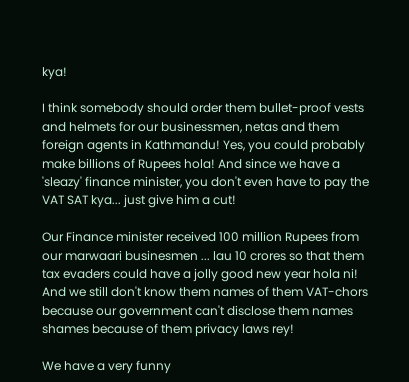kya!

I think somebody should order them bullet-proof vests and helmets for our businessmen, netas and them foreign agents in Kathmandu! Yes, you could probably make billions of Rupees hola! And since we have a 'sleazy' finance minister, you don't even have to pay the VAT SAT kya... just give him a cut!

Our Finance minister received 100 million Rupees from our marwaari businesmen ... lau 10 crores so that them tax evaders could have a jolly good new year hola ni! And we still don't know them names of them VAT-chors because our government can't disclose them names shames because of them privacy laws rey!

We have a very funny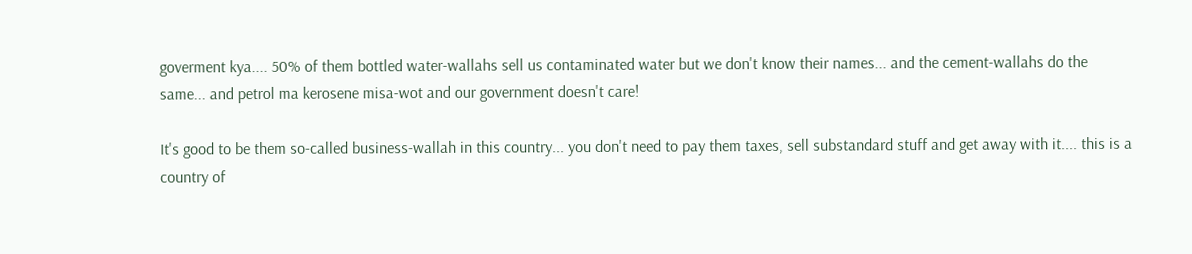goverment kya.... 50% of them bottled water-wallahs sell us contaminated water but we don't know their names... and the cement-wallahs do the same... and petrol ma kerosene misa-wot and our government doesn't care!

It's good to be them so-called business-wallah in this country... you don't need to pay them taxes, sell substandard stuff and get away with it.... this is a country of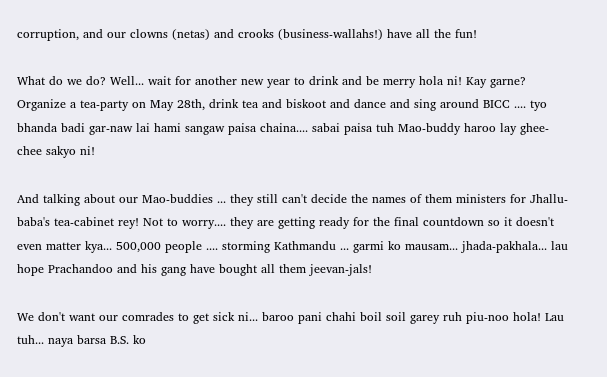corruption, and our clowns (netas) and crooks (business-wallahs!) have all the fun!

What do we do? Well... wait for another new year to drink and be merry hola ni! Kay garne? Organize a tea-party on May 28th, drink tea and biskoot and dance and sing around BICC .... tyo bhanda badi gar-naw lai hami sangaw paisa chaina.... sabai paisa tuh Mao-buddy haroo lay ghee-chee sakyo ni!

And talking about our Mao-buddies ... they still can't decide the names of them ministers for Jhallu-baba's tea-cabinet rey! Not to worry.... they are getting ready for the final countdown so it doesn't even matter kya... 500,000 people .... storming Kathmandu ... garmi ko mausam... jhada-pakhala... lau hope Prachandoo and his gang have bought all them jeevan-jals!

We don't want our comrades to get sick ni... baroo pani chahi boil soil garey ruh piu-noo hola! Lau tuh... naya barsa B.S. ko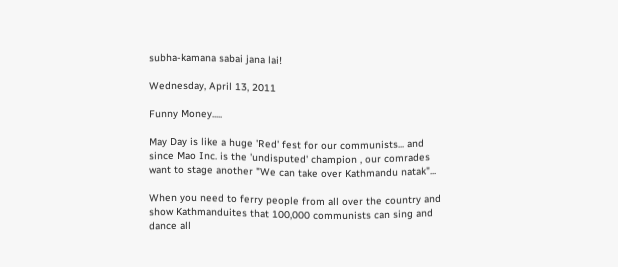subha-kamana sabai jana lai!

Wednesday, April 13, 2011

Funny Money.....

May Day is like a huge 'Red' fest for our communists... and since Mao Inc. is the 'undisputed' champion , our comrades want to stage another "We can take over Kathmandu natak"...

When you need to ferry people from all over the country and show Kathmanduites that 100,000 communists can sing and dance all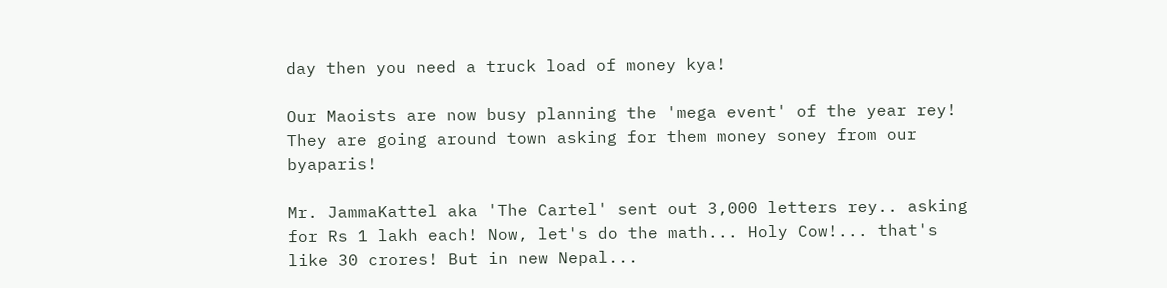day then you need a truck load of money kya!

Our Maoists are now busy planning the 'mega event' of the year rey! They are going around town asking for them money soney from our byaparis!

Mr. JammaKattel aka 'The Cartel' sent out 3,000 letters rey.. asking for Rs 1 lakh each! Now, let's do the math... Holy Cow!... that's like 30 crores! But in new Nepal...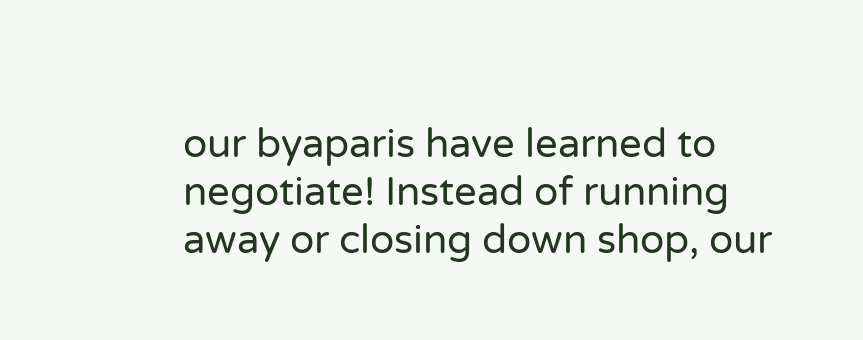our byaparis have learned to negotiate! Instead of running away or closing down shop, our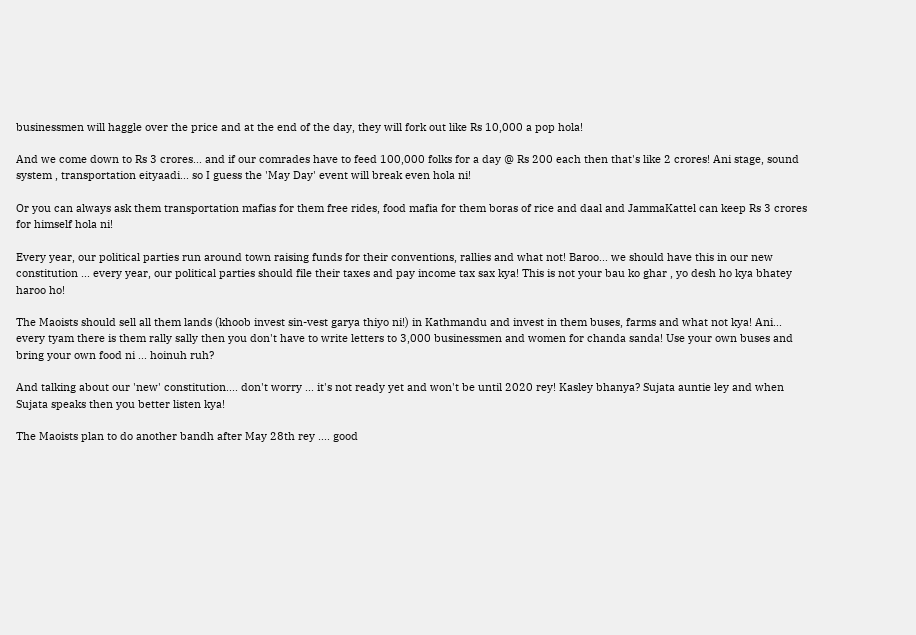businessmen will haggle over the price and at the end of the day, they will fork out like Rs 10,000 a pop hola!

And we come down to Rs 3 crores... and if our comrades have to feed 100,000 folks for a day @ Rs 200 each then that's like 2 crores! Ani stage, sound system , transportation eityaadi... so I guess the 'May Day' event will break even hola ni!

Or you can always ask them transportation mafias for them free rides, food mafia for them boras of rice and daal and JammaKattel can keep Rs 3 crores for himself hola ni!

Every year, our political parties run around town raising funds for their conventions, rallies and what not! Baroo... we should have this in our new constitution ... every year, our political parties should file their taxes and pay income tax sax kya! This is not your bau ko ghar , yo desh ho kya bhatey haroo ho!

The Maoists should sell all them lands (khoob invest sin-vest garya thiyo ni!) in Kathmandu and invest in them buses, farms and what not kya! Ani... every tyam there is them rally sally then you don't have to write letters to 3,000 businessmen and women for chanda sanda! Use your own buses and bring your own food ni ... hoinuh ruh?

And talking about our 'new' constitution.... don't worry ... it's not ready yet and won't be until 2020 rey! Kasley bhanya? Sujata auntie ley and when Sujata speaks then you better listen kya!

The Maoists plan to do another bandh after May 28th rey .... good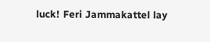luck! Feri Jammakattel lay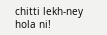chitti lekh-ney hola ni!